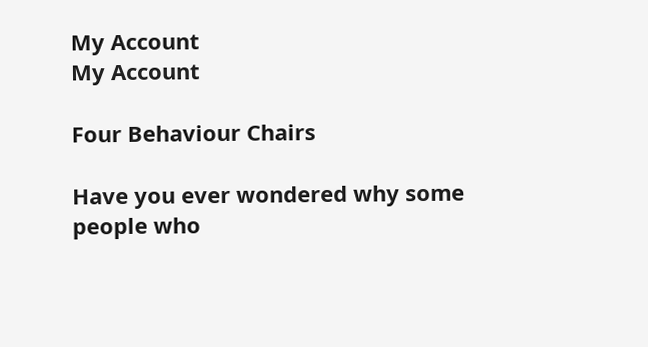My Account
My Account

Four Behaviour Chairs

Have you ever wondered why some people who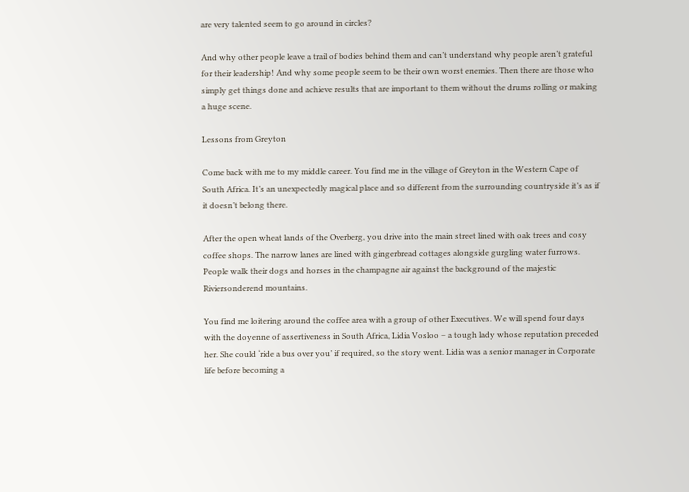are very talented seem to go around in circles?

And why other people leave a trail of bodies behind them and can’t understand why people aren’t grateful for their leadership! And why some people seem to be their own worst enemies. Then there are those who simply get things done and achieve results that are important to them without the drums rolling or making a huge scene.

Lessons from Greyton

Come back with me to my middle career. You find me in the village of Greyton in the Western Cape of South Africa. It’s an unexpectedly magical place and so different from the surrounding countryside it’s as if it doesn’t belong there.

After the open wheat lands of the Overberg, you drive into the main street lined with oak trees and cosy coffee shops. The narrow lanes are lined with gingerbread cottages alongside gurgling water furrows. People walk their dogs and horses in the champagne air against the background of the majestic Riviersonderend mountains.

You find me loitering around the coffee area with a group of other Executives. We will spend four days with the doyenne of assertiveness in South Africa, Lidia Vosloo – a tough lady whose reputation preceded her. She could ‘ride a bus over you’ if required, so the story went. Lidia was a senior manager in Corporate life before becoming a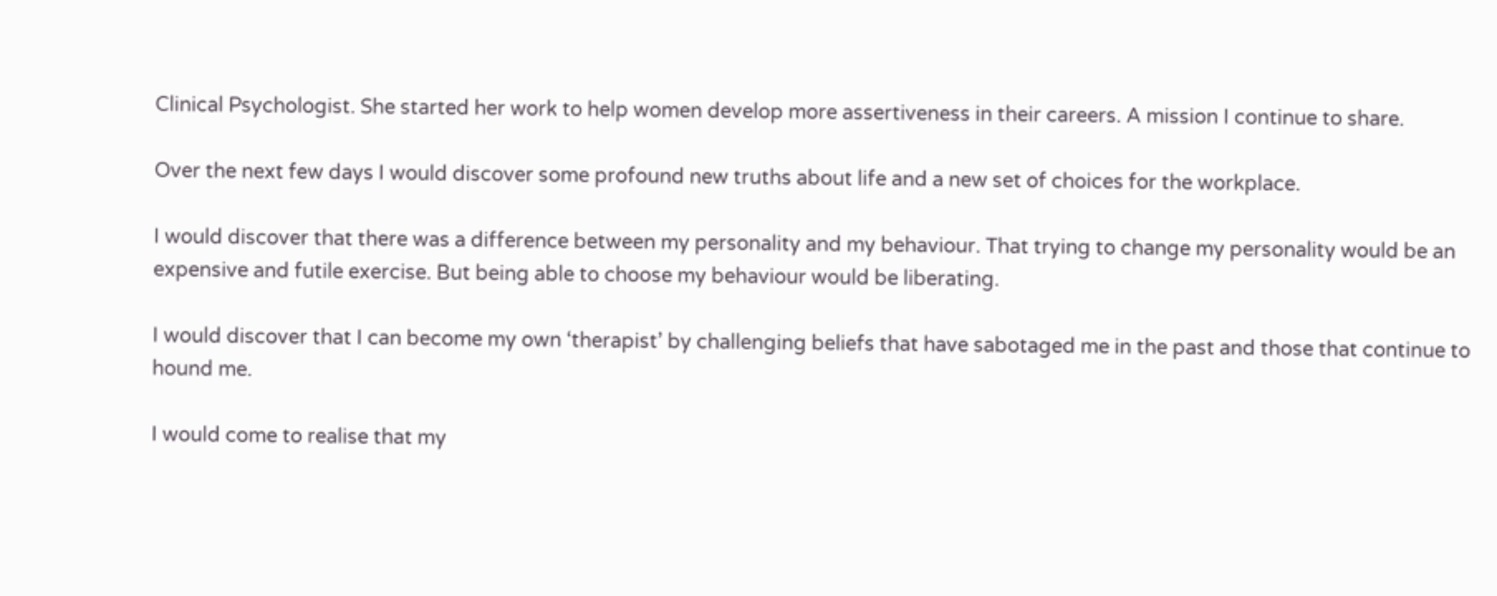Clinical Psychologist. She started her work to help women develop more assertiveness in their careers. A mission I continue to share.

Over the next few days I would discover some profound new truths about life and a new set of choices for the workplace.

I would discover that there was a difference between my personality and my behaviour. That trying to change my personality would be an expensive and futile exercise. But being able to choose my behaviour would be liberating.

I would discover that I can become my own ‘therapist’ by challenging beliefs that have sabotaged me in the past and those that continue to hound me.

I would come to realise that my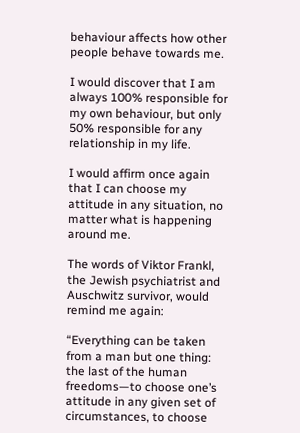behaviour affects how other people behave towards me.

I would discover that I am always 100% responsible for my own behaviour, but only 50% responsible for any relationship in my life.

I would affirm once again that I can choose my attitude in any situation, no matter what is happening around me.

The words of Viktor Frankl, the Jewish psychiatrist and Auschwitz survivor, would remind me again:

“Everything can be taken from a man but one thing: the last of the human freedoms—to choose one’s attitude in any given set of circumstances, to choose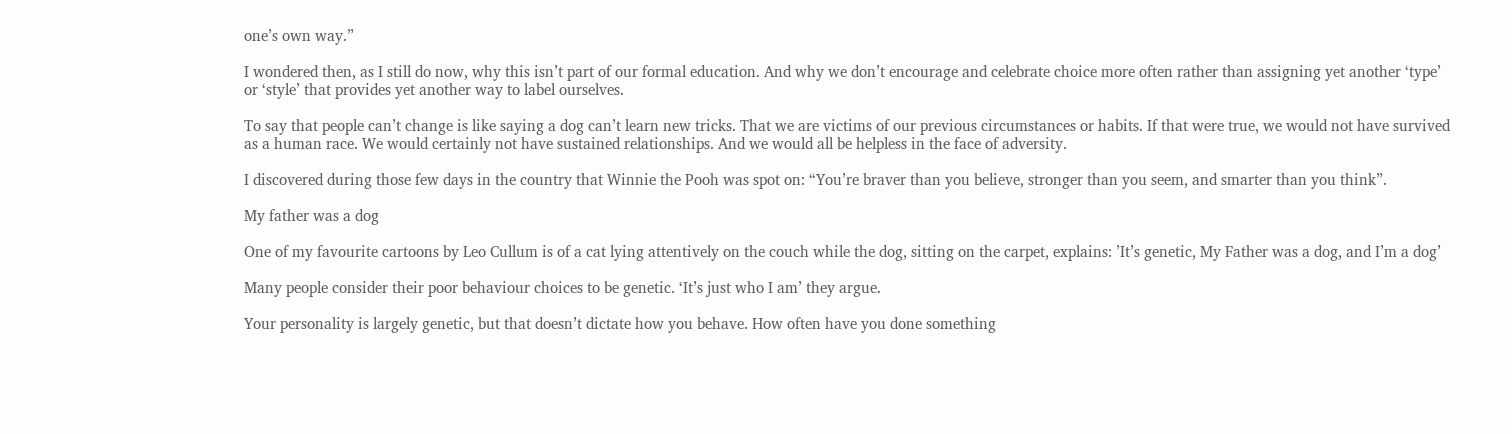one’s own way.”

I wondered then, as I still do now, why this isn’t part of our formal education. And why we don’t encourage and celebrate choice more often rather than assigning yet another ‘type’ or ‘style’ that provides yet another way to label ourselves.

To say that people can’t change is like saying a dog can’t learn new tricks. That we are victims of our previous circumstances or habits. If that were true, we would not have survived as a human race. We would certainly not have sustained relationships. And we would all be helpless in the face of adversity.

I discovered during those few days in the country that Winnie the Pooh was spot on: “You’re braver than you believe, stronger than you seem, and smarter than you think”.

My father was a dog

One of my favourite cartoons by Leo Cullum is of a cat lying attentively on the couch while the dog, sitting on the carpet, explains: ’It’s genetic, My Father was a dog, and I’m a dog’

Many people consider their poor behaviour choices to be genetic. ‘It’s just who I am’ they argue.

Your personality is largely genetic, but that doesn’t dictate how you behave. How often have you done something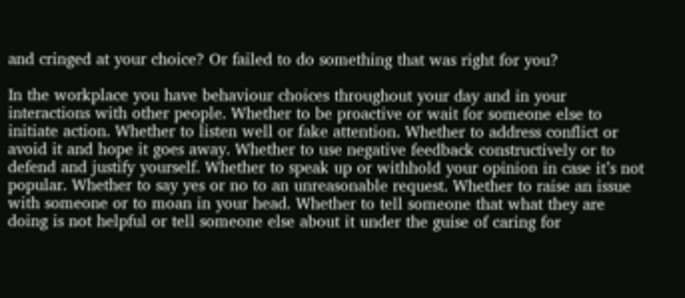and cringed at your choice? Or failed to do something that was right for you?

In the workplace you have behaviour choices throughout your day and in your interactions with other people. Whether to be proactive or wait for someone else to initiate action. Whether to listen well or fake attention. Whether to address conflict or avoid it and hope it goes away. Whether to use negative feedback constructively or to defend and justify yourself. Whether to speak up or withhold your opinion in case it’s not popular. Whether to say yes or no to an unreasonable request. Whether to raise an issue with someone or to moan in your head. Whether to tell someone that what they are doing is not helpful or tell someone else about it under the guise of caring for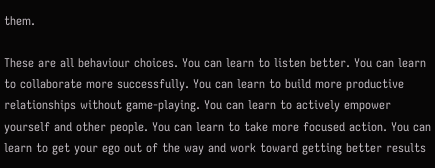them.

These are all behaviour choices. You can learn to listen better. You can learn to collaborate more successfully. You can learn to build more productive relationships without game-playing. You can learn to actively empower yourself and other people. You can learn to take more focused action. You can learn to get your ego out of the way and work toward getting better results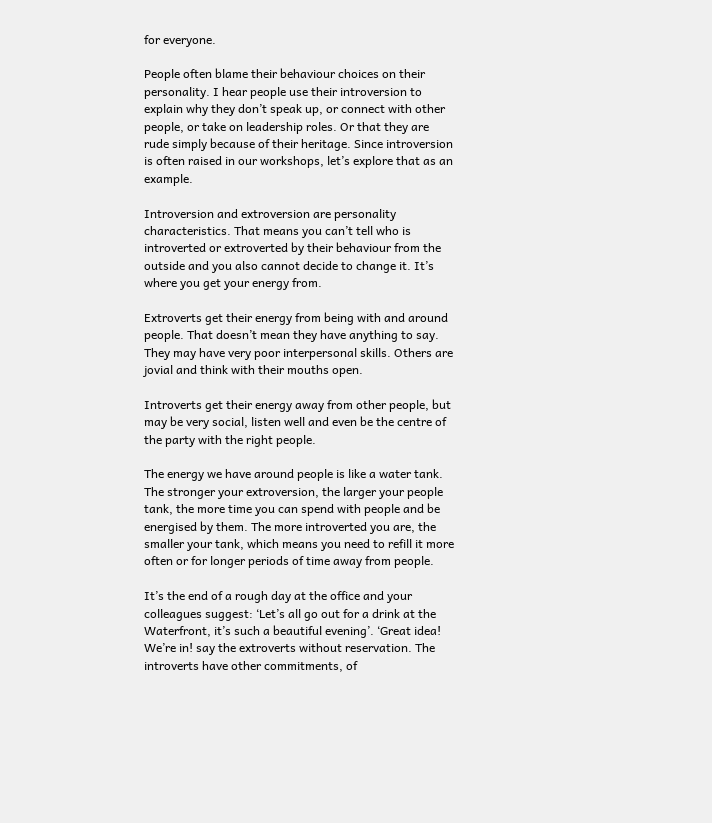for everyone.

People often blame their behaviour choices on their personality. I hear people use their introversion to explain why they don’t speak up, or connect with other people, or take on leadership roles. Or that they are rude simply because of their heritage. Since introversion is often raised in our workshops, let’s explore that as an example.

Introversion and extroversion are personality characteristics. That means you can’t tell who is introverted or extroverted by their behaviour from the outside and you also cannot decide to change it. It’s where you get your energy from.

Extroverts get their energy from being with and around people. That doesn’t mean they have anything to say. They may have very poor interpersonal skills. Others are jovial and think with their mouths open.

Introverts get their energy away from other people, but may be very social, listen well and even be the centre of the party with the right people.

The energy we have around people is like a water tank. The stronger your extroversion, the larger your people tank, the more time you can spend with people and be energised by them. The more introverted you are, the smaller your tank, which means you need to refill it more often or for longer periods of time away from people.

It’s the end of a rough day at the office and your colleagues suggest: ‘Let’s all go out for a drink at the Waterfront, it’s such a beautiful evening’. ‘Great idea! We’re in! say the extroverts without reservation. The introverts have other commitments, of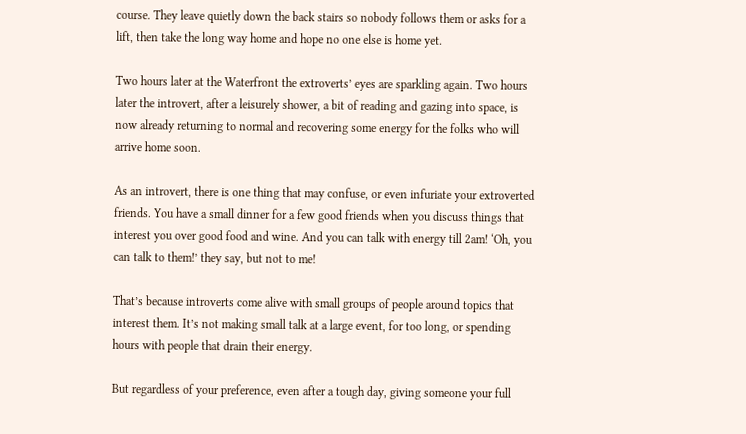course. They leave quietly down the back stairs so nobody follows them or asks for a lift, then take the long way home and hope no one else is home yet.

Two hours later at the Waterfront the extroverts’ eyes are sparkling again. Two hours later the introvert, after a leisurely shower, a bit of reading and gazing into space, is now already returning to normal and recovering some energy for the folks who will arrive home soon.

As an introvert, there is one thing that may confuse, or even infuriate your extroverted friends. You have a small dinner for a few good friends when you discuss things that interest you over good food and wine. And you can talk with energy till 2am! ‘Oh, you can talk to them!’ they say, but not to me!

That’s because introverts come alive with small groups of people around topics that interest them. It’s not making small talk at a large event, for too long, or spending hours with people that drain their energy.

But regardless of your preference, even after a tough day, giving someone your full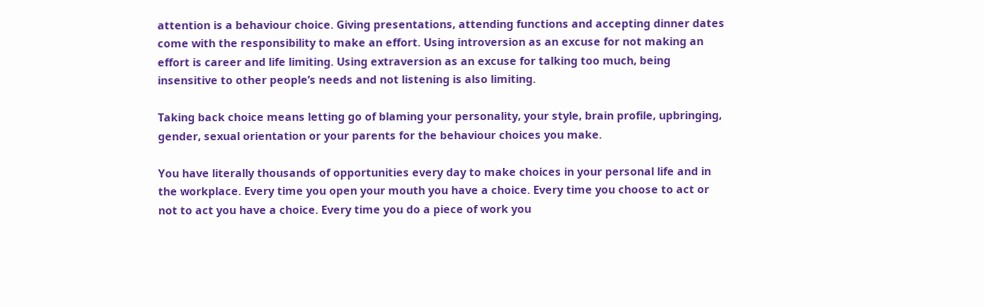attention is a behaviour choice. Giving presentations, attending functions and accepting dinner dates come with the responsibility to make an effort. Using introversion as an excuse for not making an effort is career and life limiting. Using extraversion as an excuse for talking too much, being insensitive to other people’s needs and not listening is also limiting.

Taking back choice means letting go of blaming your personality, your style, brain profile, upbringing, gender, sexual orientation or your parents for the behaviour choices you make.

You have literally thousands of opportunities every day to make choices in your personal life and in the workplace. Every time you open your mouth you have a choice. Every time you choose to act or not to act you have a choice. Every time you do a piece of work you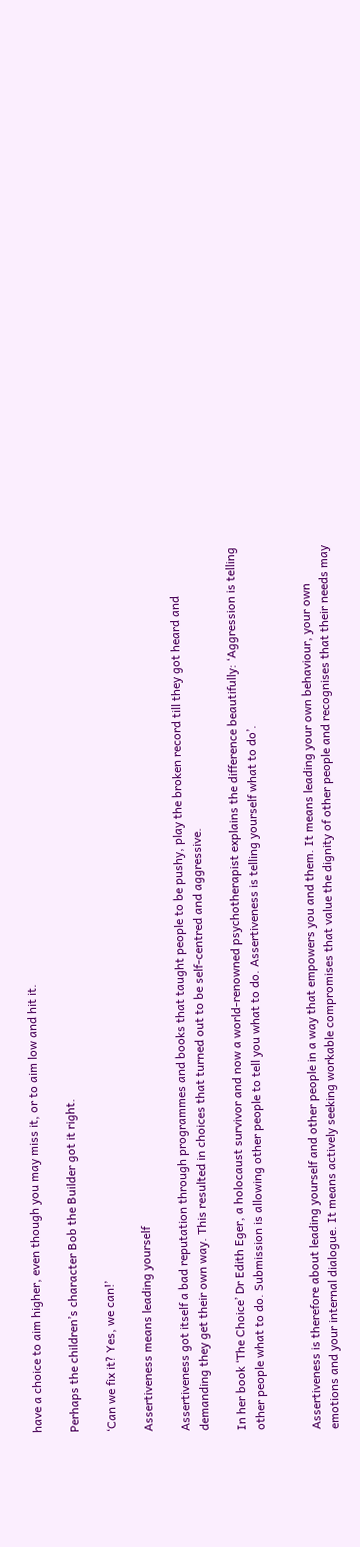have a choice to aim higher, even though you may miss it, or to aim low and hit it.

Perhaps the children’s character Bob the Builder got it right.

‘Can we fix it? Yes, we can!’

Assertiveness means leading yourself

Assertiveness got itself a bad reputation through programmes and books that taught people to be pushy, play the broken record till they got heard and demanding they get their own way. This resulted in choices that turned out to be self-centred and aggressive.

In her book ‘The Choice’ Dr Edith Eger, a holocaust survivor and now a world-renowned psychotherapist explains the difference beautifully: ‘Aggression is telling other people what to do. Submission is allowing other people to tell you what to do. Assertiveness is telling yourself what to do’.


Assertiveness is therefore about leading yourself and other people in a way that empowers you and them. It means leading your own behaviour, your own emotions and your internal dialogue. It means actively seeking workable compromises that value the dignity of other people and recognises that their needs may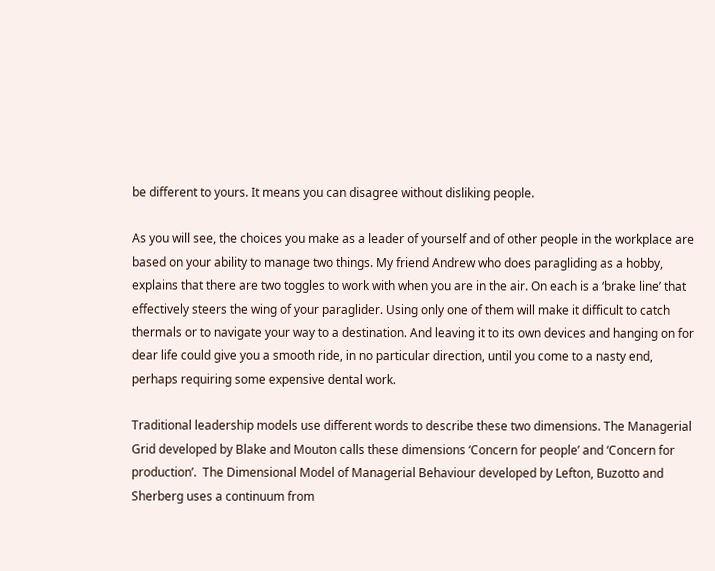be different to yours. It means you can disagree without disliking people.

As you will see, the choices you make as a leader of yourself and of other people in the workplace are based on your ability to manage two things. My friend Andrew who does paragliding as a hobby, explains that there are two toggles to work with when you are in the air. On each is a ‘brake line’ that effectively steers the wing of your paraglider. Using only one of them will make it difficult to catch thermals or to navigate your way to a destination. And leaving it to its own devices and hanging on for dear life could give you a smooth ride, in no particular direction, until you come to a nasty end, perhaps requiring some expensive dental work.

Traditional leadership models use different words to describe these two dimensions. The Managerial Grid developed by Blake and Mouton calls these dimensions ‘Concern for people’ and ‘Concern for production’.  The Dimensional Model of Managerial Behaviour developed by Lefton, Buzotto and Sherberg uses a continuum from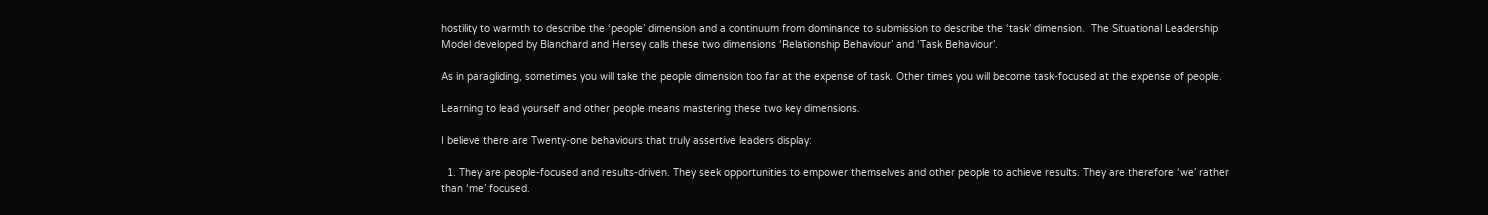hostility to warmth to describe the ‘people’ dimension and a continuum from dominance to submission to describe the ‘task’ dimension.  The Situational Leadership Model developed by Blanchard and Hersey calls these two dimensions ‘Relationship Behaviour’ and ‘Task Behaviour’.

As in paragliding, sometimes you will take the people dimension too far at the expense of task. Other times you will become task-focused at the expense of people.

Learning to lead yourself and other people means mastering these two key dimensions.

I believe there are Twenty-one behaviours that truly assertive leaders display:

  1. They are people-focused and results-driven. They seek opportunities to empower themselves and other people to achieve results. They are therefore ‘we’ rather than ‘me’ focused.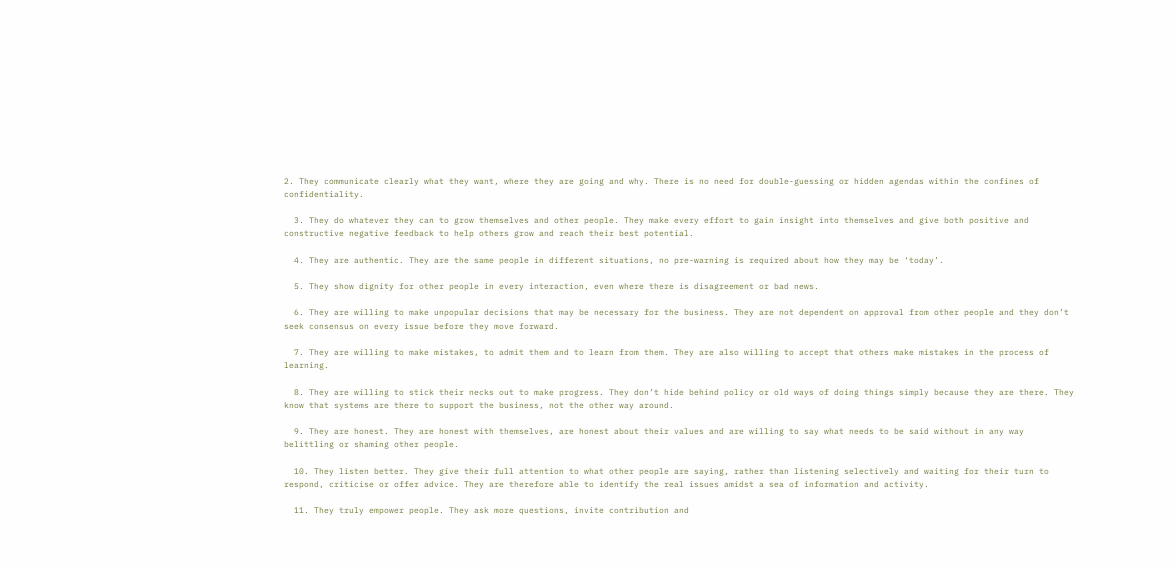2. They communicate clearly what they want, where they are going and why. There is no need for double-guessing or hidden agendas within the confines of confidentiality.

  3. They do whatever they can to grow themselves and other people. They make every effort to gain insight into themselves and give both positive and constructive negative feedback to help others grow and reach their best potential.

  4. They are authentic. They are the same people in different situations, no pre-warning is required about how they may be ‘today’.

  5. They show dignity for other people in every interaction, even where there is disagreement or bad news.

  6. They are willing to make unpopular decisions that may be necessary for the business. They are not dependent on approval from other people and they don’t seek consensus on every issue before they move forward.

  7. They are willing to make mistakes, to admit them and to learn from them. They are also willing to accept that others make mistakes in the process of learning.

  8. They are willing to stick their necks out to make progress. They don’t hide behind policy or old ways of doing things simply because they are there. They know that systems are there to support the business, not the other way around.

  9. They are honest. They are honest with themselves, are honest about their values and are willing to say what needs to be said without in any way belittling or shaming other people.

  10. They listen better. They give their full attention to what other people are saying, rather than listening selectively and waiting for their turn to respond, criticise or offer advice. They are therefore able to identify the real issues amidst a sea of information and activity.

  11. They truly empower people. They ask more questions, invite contribution and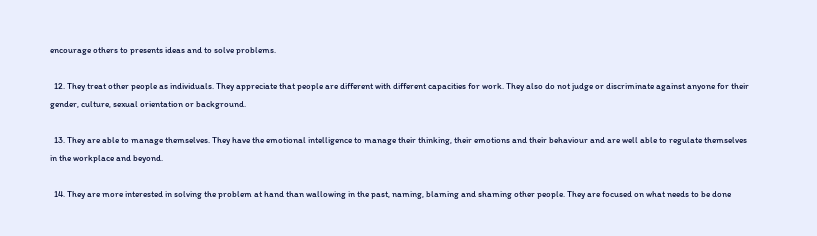encourage others to presents ideas and to solve problems.

  12. They treat other people as individuals. They appreciate that people are different with different capacities for work. They also do not judge or discriminate against anyone for their gender, culture, sexual orientation or background.

  13. They are able to manage themselves. They have the emotional intelligence to manage their thinking, their emotions and their behaviour and are well able to regulate themselves in the workplace and beyond.

  14. They are more interested in solving the problem at hand than wallowing in the past, naming, blaming and shaming other people. They are focused on what needs to be done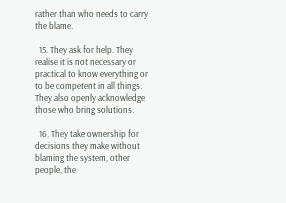rather than who needs to carry the blame.

  15. They ask for help. They realise it is not necessary or practical to know everything or to be competent in all things. They also openly acknowledge those who bring solutions.

  16. They take ownership for decisions they make without blaming the system, other people, the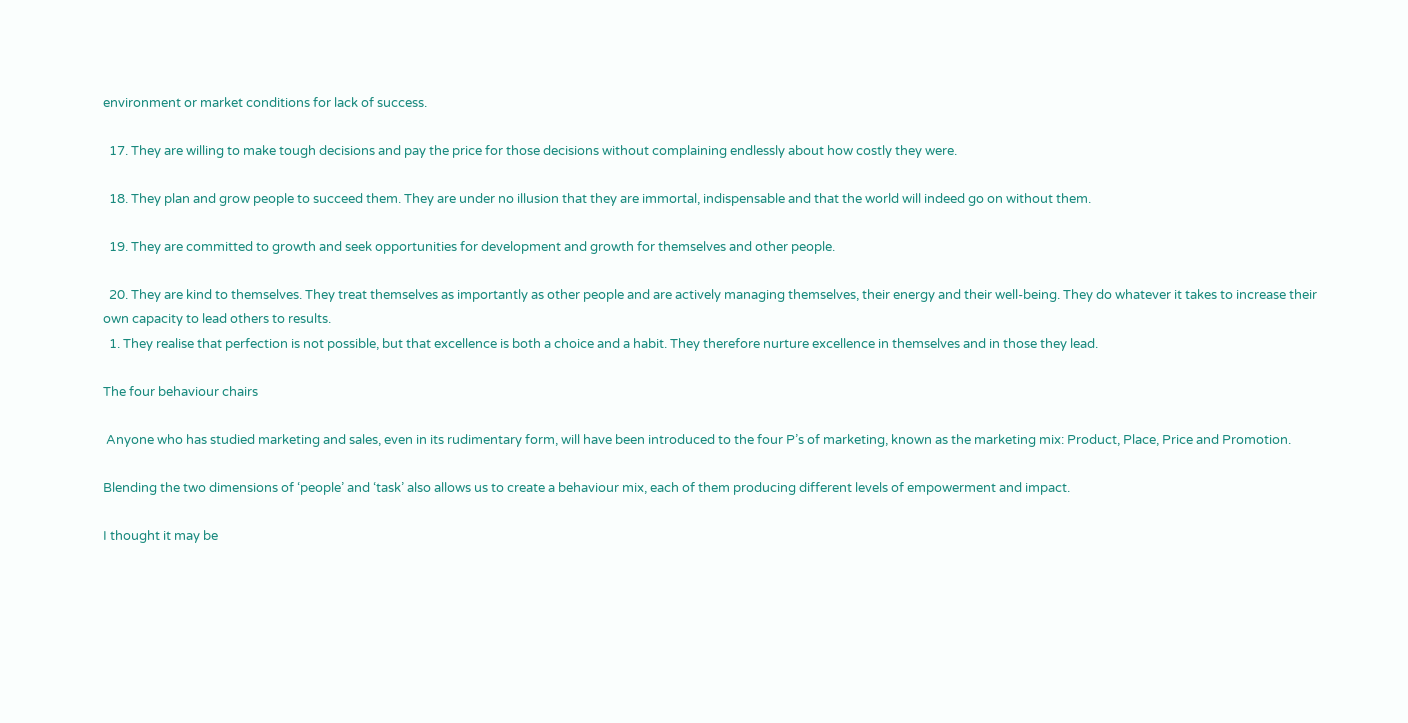environment or market conditions for lack of success.

  17. They are willing to make tough decisions and pay the price for those decisions without complaining endlessly about how costly they were.

  18. They plan and grow people to succeed them. They are under no illusion that they are immortal, indispensable and that the world will indeed go on without them.

  19. They are committed to growth and seek opportunities for development and growth for themselves and other people.

  20. They are kind to themselves. They treat themselves as importantly as other people and are actively managing themselves, their energy and their well-being. They do whatever it takes to increase their own capacity to lead others to results.
  1. They realise that perfection is not possible, but that excellence is both a choice and a habit. They therefore nurture excellence in themselves and in those they lead.

The four behaviour chairs

 Anyone who has studied marketing and sales, even in its rudimentary form, will have been introduced to the four P’s of marketing, known as the marketing mix: Product, Place, Price and Promotion.

Blending the two dimensions of ‘people’ and ‘task’ also allows us to create a behaviour mix, each of them producing different levels of empowerment and impact.

I thought it may be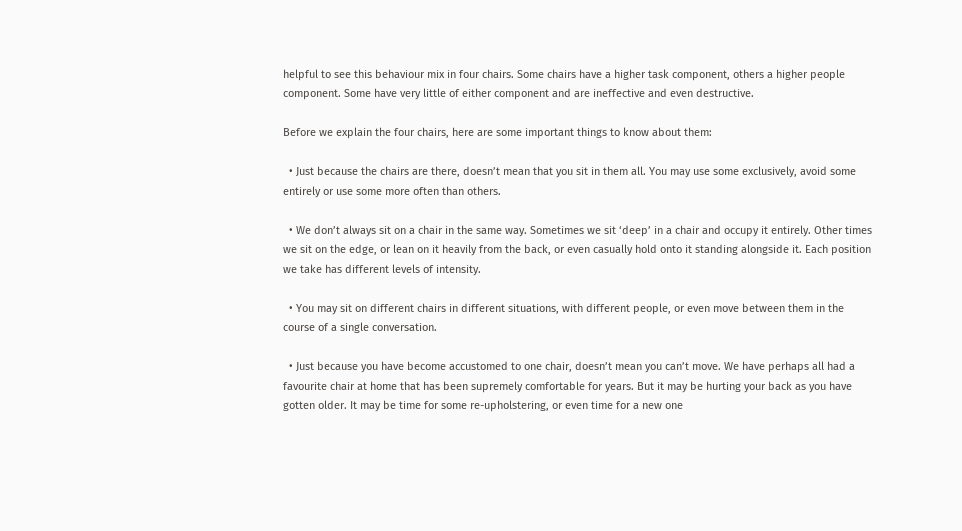helpful to see this behaviour mix in four chairs. Some chairs have a higher task component, others a higher people component. Some have very little of either component and are ineffective and even destructive.

Before we explain the four chairs, here are some important things to know about them:

  • Just because the chairs are there, doesn’t mean that you sit in them all. You may use some exclusively, avoid some entirely or use some more often than others.

  • We don’t always sit on a chair in the same way. Sometimes we sit ‘deep’ in a chair and occupy it entirely. Other times we sit on the edge, or lean on it heavily from the back, or even casually hold onto it standing alongside it. Each position we take has different levels of intensity.

  • You may sit on different chairs in different situations, with different people, or even move between them in the course of a single conversation.

  • Just because you have become accustomed to one chair, doesn’t mean you can’t move. We have perhaps all had a favourite chair at home that has been supremely comfortable for years. But it may be hurting your back as you have gotten older. It may be time for some re-upholstering, or even time for a new one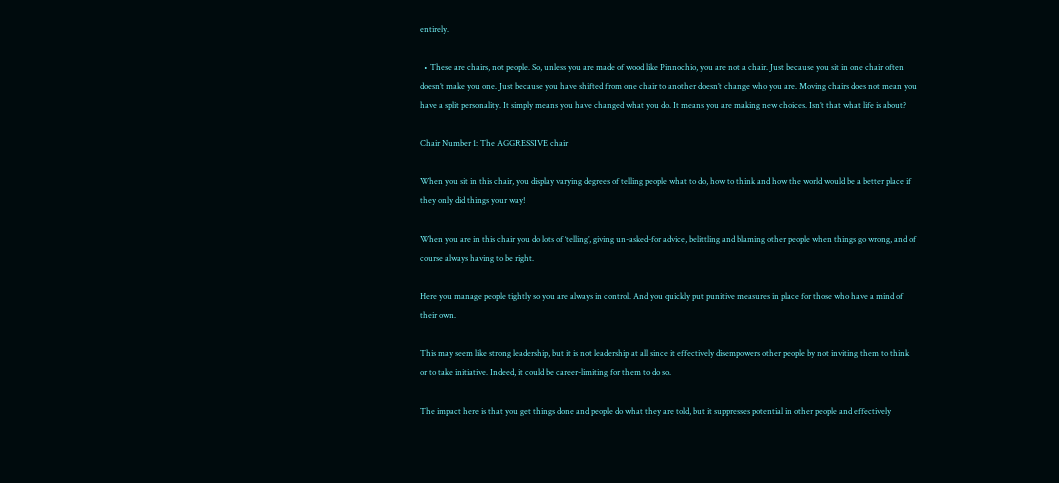entirely.

  • These are chairs, not people. So, unless you are made of wood like Pinnochio, you are not a chair. Just because you sit in one chair often doesn’t make you one. Just because you have shifted from one chair to another doesn’t change who you are. Moving chairs does not mean you have a split personality. It simply means you have changed what you do. It means you are making new choices. Isn’t that what life is about?

Chair Number 1: The AGGRESSIVE chair

When you sit in this chair, you display varying degrees of telling people what to do, how to think and how the world would be a better place if they only did things your way!

When you are in this chair you do lots of ‘telling’, giving un-asked-for advice, belittling and blaming other people when things go wrong, and of course always having to be right.

Here you manage people tightly so you are always in control. And you quickly put punitive measures in place for those who have a mind of their own.

This may seem like strong leadership, but it is not leadership at all since it effectively disempowers other people by not inviting them to think or to take initiative. Indeed, it could be career-limiting for them to do so.

The impact here is that you get things done and people do what they are told, but it suppresses potential in other people and effectively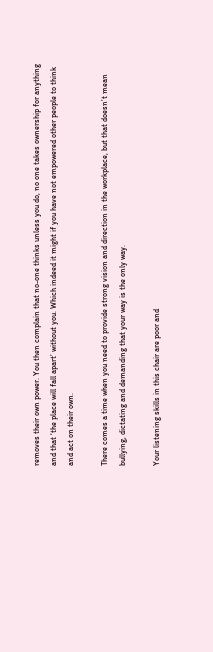removes their own power. You then complain that no-one thinks unless you do, no one takes ownership for anything and that ‘the place will fall apart’ without you. Which indeed it might if you have not empowered other people to think and act on their own.

There comes a time when you need to provide strong vision and direction in the workplace, but that doesn’t mean bullying, dictating and demanding that your way is the only way.

Your listening skills in this chair are poor and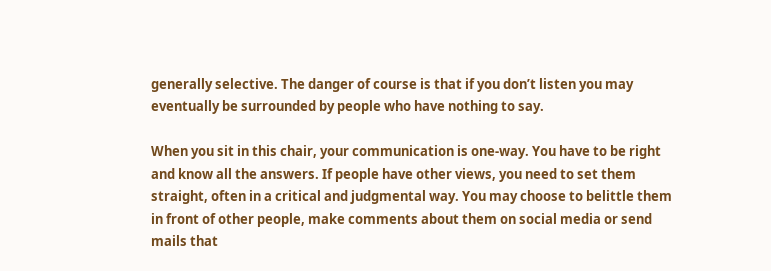generally selective. The danger of course is that if you don’t listen you may eventually be surrounded by people who have nothing to say.

When you sit in this chair, your communication is one-way. You have to be right and know all the answers. If people have other views, you need to set them straight, often in a critical and judgmental way. You may choose to belittle them in front of other people, make comments about them on social media or send mails that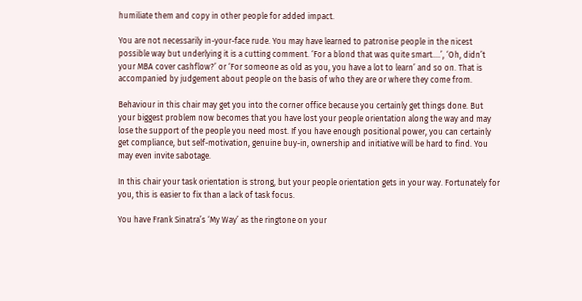humiliate them and copy in other people for added impact.

You are not necessarily in-your-face rude. You may have learned to patronise people in the nicest possible way but underlying it is a cutting comment. ‘For a blond that was quite smart….’, ‘Oh, didn’t your MBA cover cashflow?’ or ‘For someone as old as you, you have a lot to learn’ and so on. That is accompanied by judgement about people on the basis of who they are or where they come from.

Behaviour in this chair may get you into the corner office because you certainly get things done. But your biggest problem now becomes that you have lost your people orientation along the way and may lose the support of the people you need most. If you have enough positional power, you can certainly get compliance, but self-motivation, genuine buy-in, ownership and initiative will be hard to find. You may even invite sabotage.

In this chair your task orientation is strong, but your people orientation gets in your way. Fortunately for you, this is easier to fix than a lack of task focus.

You have Frank Sinatra’s ‘My Way’ as the ringtone on your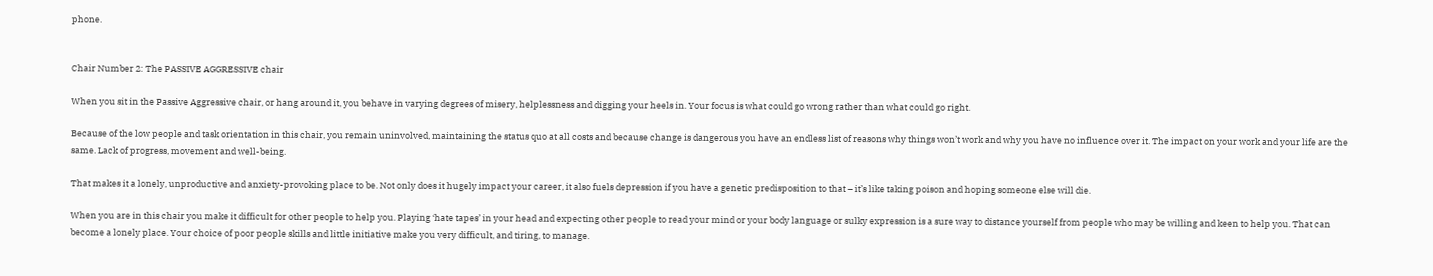phone.


Chair Number 2: The PASSIVE AGGRESSIVE chair

When you sit in the Passive Aggressive chair, or hang around it, you behave in varying degrees of misery, helplessness and digging your heels in. Your focus is what could go wrong rather than what could go right.

Because of the low people and task orientation in this chair, you remain uninvolved, maintaining the status quo at all costs and because change is dangerous you have an endless list of reasons why things won’t work and why you have no influence over it. The impact on your work and your life are the same. Lack of progress, movement and well-being.

That makes it a lonely, unproductive and anxiety-provoking place to be. Not only does it hugely impact your career, it also fuels depression if you have a genetic predisposition to that – it’s like taking poison and hoping someone else will die.

When you are in this chair you make it difficult for other people to help you. Playing ‘hate tapes’ in your head and expecting other people to read your mind or your body language or sulky expression is a sure way to distance yourself from people who may be willing and keen to help you. That can become a lonely place. Your choice of poor people skills and little initiative make you very difficult, and tiring, to manage.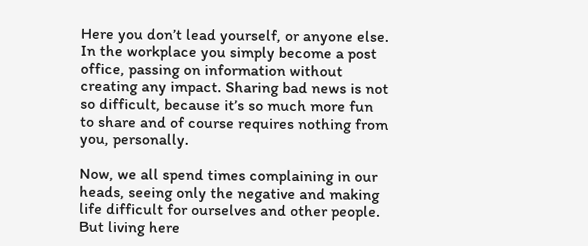Here you don’t lead yourself, or anyone else. In the workplace you simply become a post office, passing on information without creating any impact. Sharing bad news is not so difficult, because it’s so much more fun to share and of course requires nothing from you, personally.

Now, we all spend times complaining in our heads, seeing only the negative and making life difficult for ourselves and other people. But living here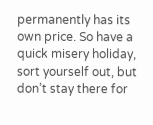permanently has its own price. So have a quick misery holiday, sort yourself out, but don’t stay there for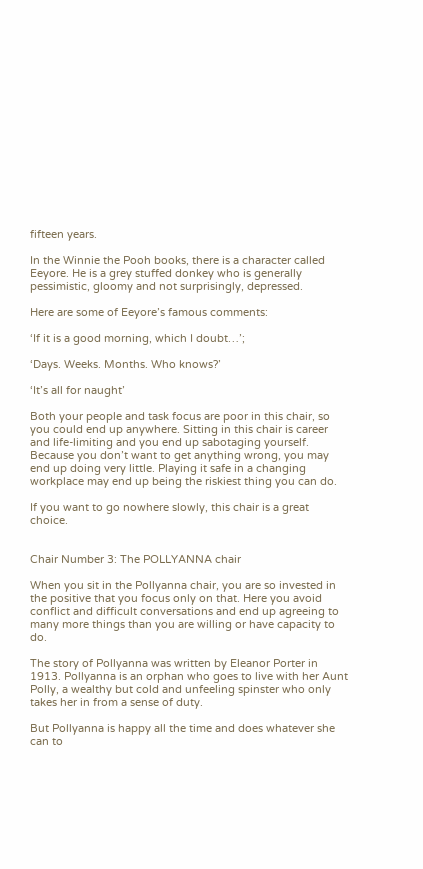fifteen years.

In the Winnie the Pooh books, there is a character called Eeyore. He is a grey stuffed donkey who is generally pessimistic, gloomy and not surprisingly, depressed.

Here are some of Eeyore’s famous comments:

‘If it is a good morning, which I doubt…’;

‘Days. Weeks. Months. Who knows?’

‘It’s all for naught’

Both your people and task focus are poor in this chair, so you could end up anywhere. Sitting in this chair is career and life-limiting and you end up sabotaging yourself. Because you don’t want to get anything wrong, you may end up doing very little. Playing it safe in a changing workplace may end up being the riskiest thing you can do.

If you want to go nowhere slowly, this chair is a great choice.


Chair Number 3: The POLLYANNA chair

When you sit in the Pollyanna chair, you are so invested in the positive that you focus only on that. Here you avoid conflict and difficult conversations and end up agreeing to many more things than you are willing or have capacity to do.

The story of Pollyanna was written by Eleanor Porter in 1913. Pollyanna is an orphan who goes to live with her Aunt Polly, a wealthy but cold and unfeeling spinster who only takes her in from a sense of duty.

But Pollyanna is happy all the time and does whatever she can to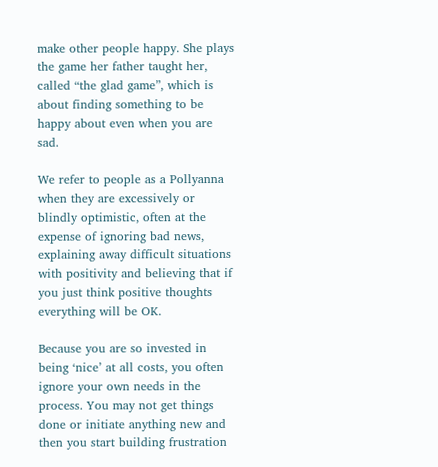make other people happy. She plays the game her father taught her, called “the glad game”, which is about finding something to be happy about even when you are sad.

We refer to people as a Pollyanna when they are excessively or blindly optimistic, often at the expense of ignoring bad news, explaining away difficult situations with positivity and believing that if you just think positive thoughts everything will be OK.

Because you are so invested in being ‘nice’ at all costs, you often ignore your own needs in the process. You may not get things done or initiate anything new and then you start building frustration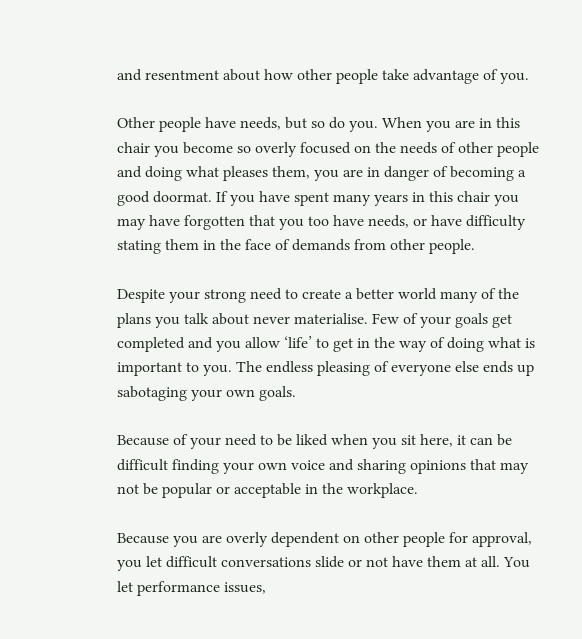and resentment about how other people take advantage of you.

Other people have needs, but so do you. When you are in this chair you become so overly focused on the needs of other people and doing what pleases them, you are in danger of becoming a good doormat. If you have spent many years in this chair you may have forgotten that you too have needs, or have difficulty stating them in the face of demands from other people.

Despite your strong need to create a better world many of the plans you talk about never materialise. Few of your goals get completed and you allow ‘life’ to get in the way of doing what is important to you. The endless pleasing of everyone else ends up sabotaging your own goals.

Because of your need to be liked when you sit here, it can be difficult finding your own voice and sharing opinions that may not be popular or acceptable in the workplace.

Because you are overly dependent on other people for approval, you let difficult conversations slide or not have them at all. You let performance issues,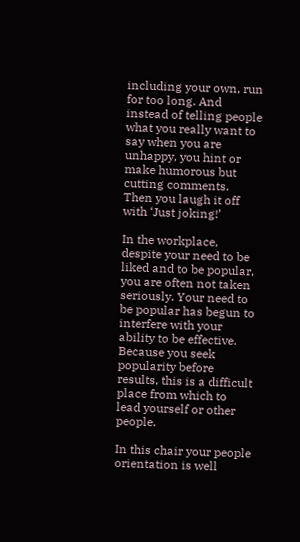including your own, run for too long. And instead of telling people what you really want to say when you are unhappy, you hint or make humorous but cutting comments. Then you laugh it off with ‘Just joking!’

In the workplace, despite your need to be liked and to be popular, you are often not taken seriously. Your need to be popular has begun to interfere with your ability to be effective. Because you seek popularity before results, this is a difficult place from which to lead yourself or other people.

In this chair your people orientation is well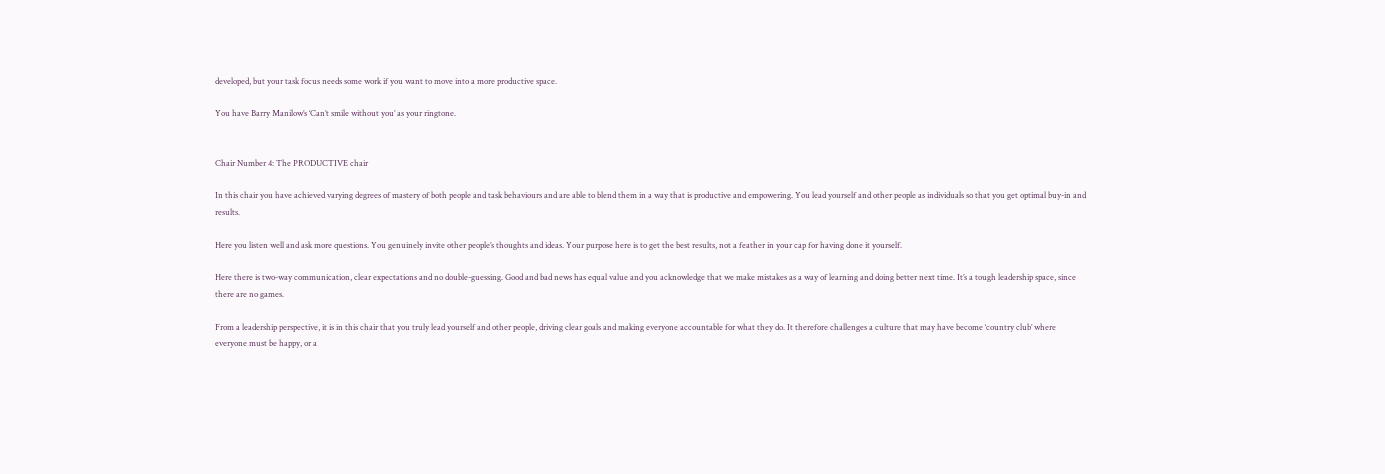developed, but your task focus needs some work if you want to move into a more productive space.

You have Barry Manilow’s ‘Can’t smile without you’ as your ringtone.


Chair Number 4: The PRODUCTIVE chair

In this chair you have achieved varying degrees of mastery of both people and task behaviours and are able to blend them in a way that is productive and empowering. You lead yourself and other people as individuals so that you get optimal buy-in and results.

Here you listen well and ask more questions. You genuinely invite other people’s thoughts and ideas. Your purpose here is to get the best results, not a feather in your cap for having done it yourself.

Here there is two-way communication, clear expectations and no double-guessing. Good and bad news has equal value and you acknowledge that we make mistakes as a way of learning and doing better next time. It’s a tough leadership space, since there are no games.

From a leadership perspective, it is in this chair that you truly lead yourself and other people, driving clear goals and making everyone accountable for what they do. It therefore challenges a culture that may have become ‘country club’ where everyone must be happy, or a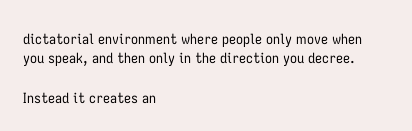dictatorial environment where people only move when you speak, and then only in the direction you decree.

Instead it creates an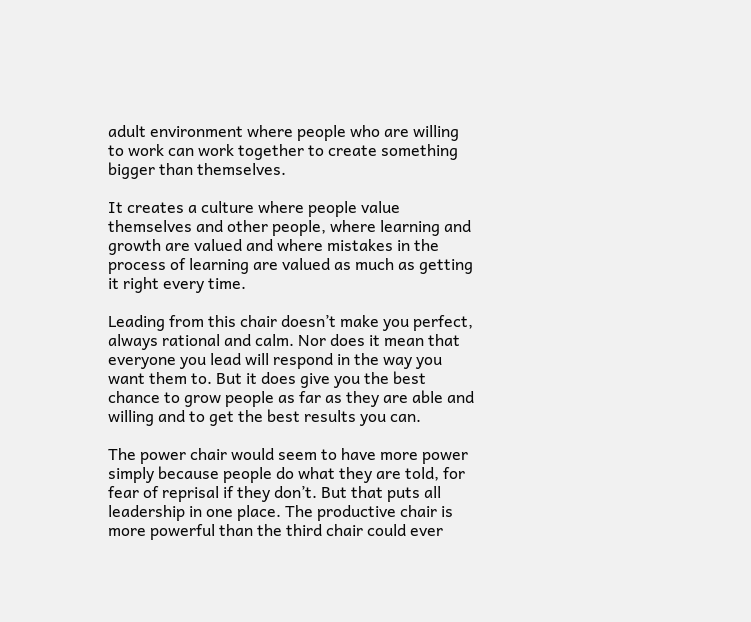adult environment where people who are willing to work can work together to create something bigger than themselves.

It creates a culture where people value themselves and other people, where learning and growth are valued and where mistakes in the process of learning are valued as much as getting it right every time.

Leading from this chair doesn’t make you perfect, always rational and calm. Nor does it mean that everyone you lead will respond in the way you want them to. But it does give you the best chance to grow people as far as they are able and willing and to get the best results you can.

The power chair would seem to have more power simply because people do what they are told, for fear of reprisal if they don’t. But that puts all leadership in one place. The productive chair is more powerful than the third chair could ever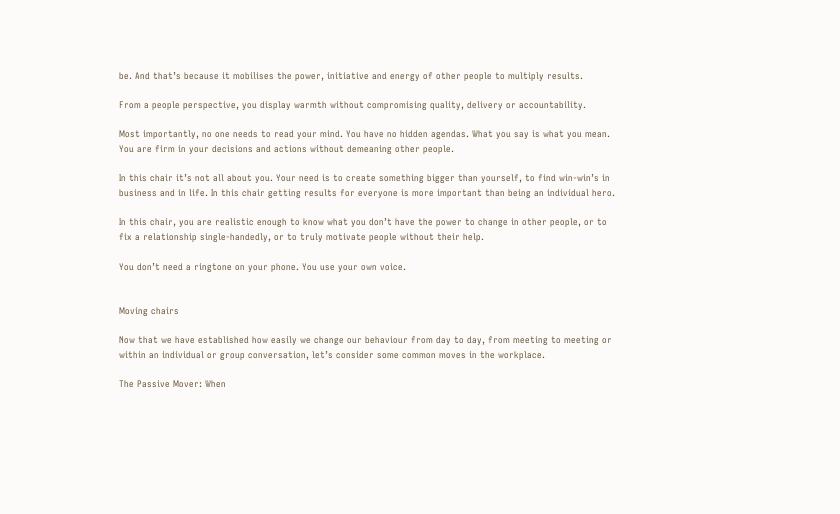be. And that’s because it mobilises the power, initiative and energy of other people to multiply results.

From a people perspective, you display warmth without compromising quality, delivery or accountability.

Most importantly, no one needs to read your mind. You have no hidden agendas. What you say is what you mean. You are firm in your decisions and actions without demeaning other people.

In this chair it’s not all about you. Your need is to create something bigger than yourself, to find win-win’s in business and in life. In this chair getting results for everyone is more important than being an individual hero.

In this chair, you are realistic enough to know what you don’t have the power to change in other people, or to fix a relationship single-handedly, or to truly motivate people without their help.

You don’t need a ringtone on your phone. You use your own voice.


Moving chairs

Now that we have established how easily we change our behaviour from day to day, from meeting to meeting or within an individual or group conversation, let’s consider some common moves in the workplace.

The Passive Mover: When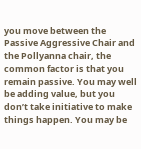you move between the Passive Aggressive Chair and the Pollyanna chair, the common factor is that you remain passive. You may well be adding value, but you don’t take initiative to make things happen. You may be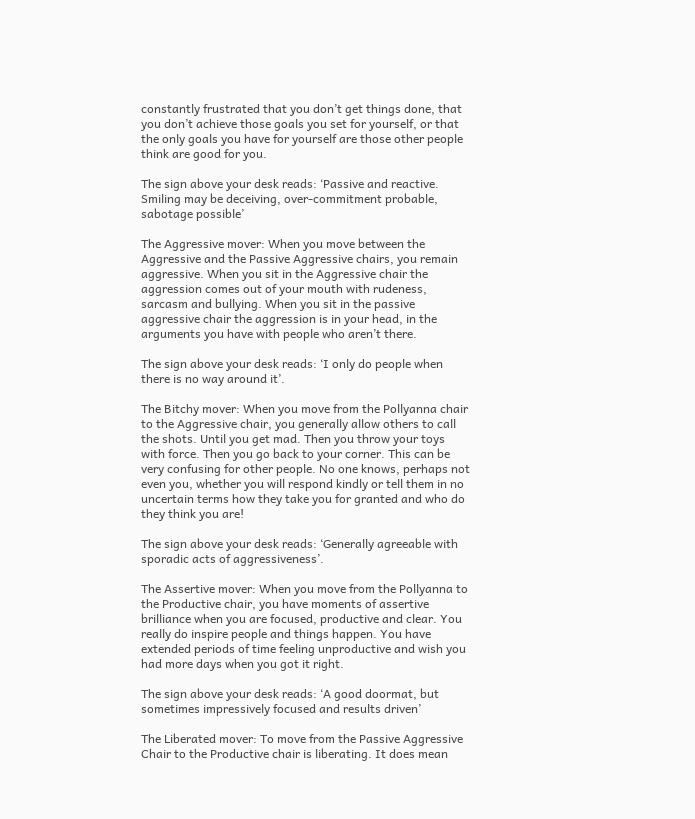constantly frustrated that you don’t get things done, that you don’t achieve those goals you set for yourself, or that the only goals you have for yourself are those other people think are good for you.

The sign above your desk reads: ‘Passive and reactive. Smiling may be deceiving, over-commitment probable, sabotage possible’

The Aggressive mover: When you move between the Aggressive and the Passive Aggressive chairs, you remain aggressive. When you sit in the Aggressive chair the aggression comes out of your mouth with rudeness, sarcasm and bullying. When you sit in the passive aggressive chair the aggression is in your head, in the arguments you have with people who aren’t there.

The sign above your desk reads: ‘I only do people when there is no way around it’.

The Bitchy mover: When you move from the Pollyanna chair to the Aggressive chair, you generally allow others to call the shots. Until you get mad. Then you throw your toys with force. Then you go back to your corner. This can be very confusing for other people. No one knows, perhaps not even you, whether you will respond kindly or tell them in no uncertain terms how they take you for granted and who do they think you are!

The sign above your desk reads: ‘Generally agreeable with sporadic acts of aggressiveness’.

The Assertive mover: When you move from the Pollyanna to the Productive chair, you have moments of assertive brilliance when you are focused, productive and clear. You really do inspire people and things happen. You have extended periods of time feeling unproductive and wish you had more days when you got it right.

The sign above your desk reads: ‘A good doormat, but sometimes impressively focused and results driven’

The Liberated mover: To move from the Passive Aggressive Chair to the Productive chair is liberating. It does mean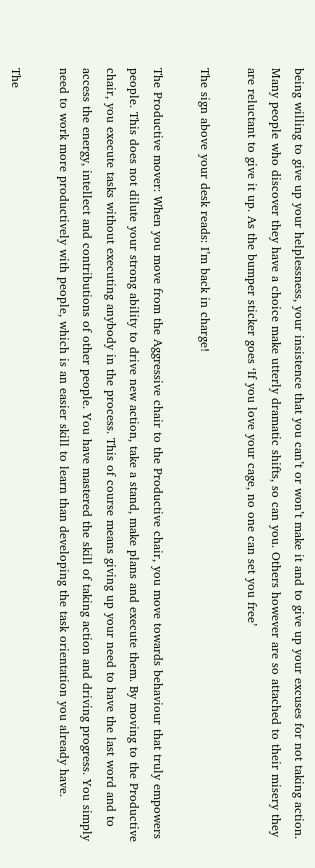being willing to give up your helplessness, your insistence that you can’t or won’t make it and to give up your excuses for not taking action. Many people who discover they have a choice make utterly dramatic shifts, so can you. Others however are so attached to their misery they are reluctant to give it up. As the bumper sticker goes ‘If you love your cage, no one can set you free’

The sign above your desk reads: I’m back in charge!

The Productive mover: When you move from the Aggressive chair to the Productive chair, you move towards behaviour that truly empowers people. This does not dilute your strong ability to drive new action, take a stand, make plans and execute them. By moving to the Productive chair, you execute tasks without executing anybody in the process. This of course means giving up your need to have the last word and to access the energy, intellect and contributions of other people. You have mastered the skill of taking action and driving progress. You simply need to work more productively with people, which is an easier skill to learn than developing the task orientation you already have.

The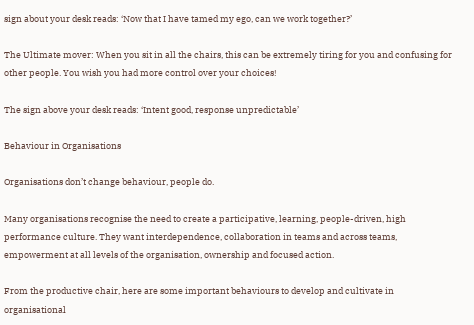sign about your desk reads: ‘Now that I have tamed my ego, can we work together?’

The Ultimate mover: When you sit in all the chairs, this can be extremely tiring for you and confusing for other people. You wish you had more control over your choices!

The sign above your desk reads: ‘Intent good, response unpredictable’

Behaviour in Organisations

Organisations don’t change behaviour, people do.

Many organisations recognise the need to create a participative, learning, people-driven, high performance culture. They want interdependence, collaboration in teams and across teams, empowerment at all levels of the organisation, ownership and focused action.

From the productive chair, here are some important behaviours to develop and cultivate in organisational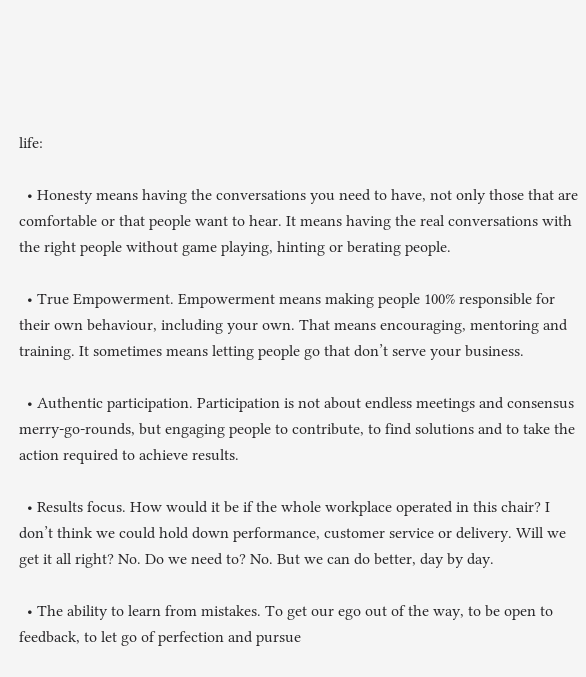life:

  • Honesty means having the conversations you need to have, not only those that are comfortable or that people want to hear. It means having the real conversations with the right people without game playing, hinting or berating people.

  • True Empowerment. Empowerment means making people 100% responsible for their own behaviour, including your own. That means encouraging, mentoring and training. It sometimes means letting people go that don’t serve your business.

  • Authentic participation. Participation is not about endless meetings and consensus merry-go-rounds, but engaging people to contribute, to find solutions and to take the action required to achieve results.

  • Results focus. How would it be if the whole workplace operated in this chair? I don’t think we could hold down performance, customer service or delivery. Will we get it all right? No. Do we need to? No. But we can do better, day by day.

  • The ability to learn from mistakes. To get our ego out of the way, to be open to feedback, to let go of perfection and pursue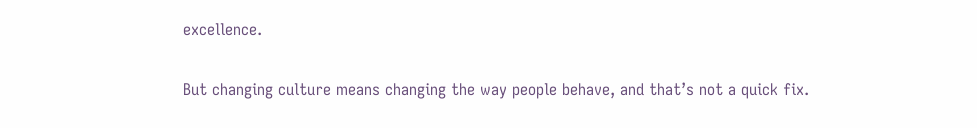excellence.

But changing culture means changing the way people behave, and that’s not a quick fix.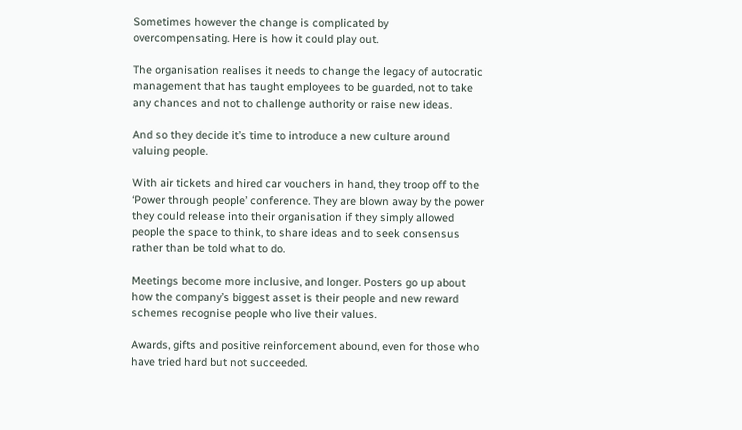Sometimes however the change is complicated by overcompensating. Here is how it could play out.

The organisation realises it needs to change the legacy of autocratic management that has taught employees to be guarded, not to take any chances and not to challenge authority or raise new ideas.

And so they decide it’s time to introduce a new culture around valuing people.

With air tickets and hired car vouchers in hand, they troop off to the ‘Power through people’ conference. They are blown away by the power they could release into their organisation if they simply allowed people the space to think, to share ideas and to seek consensus rather than be told what to do.

Meetings become more inclusive, and longer. Posters go up about how the company’s biggest asset is their people and new reward schemes recognise people who live their values.

Awards, gifts and positive reinforcement abound, even for those who have tried hard but not succeeded.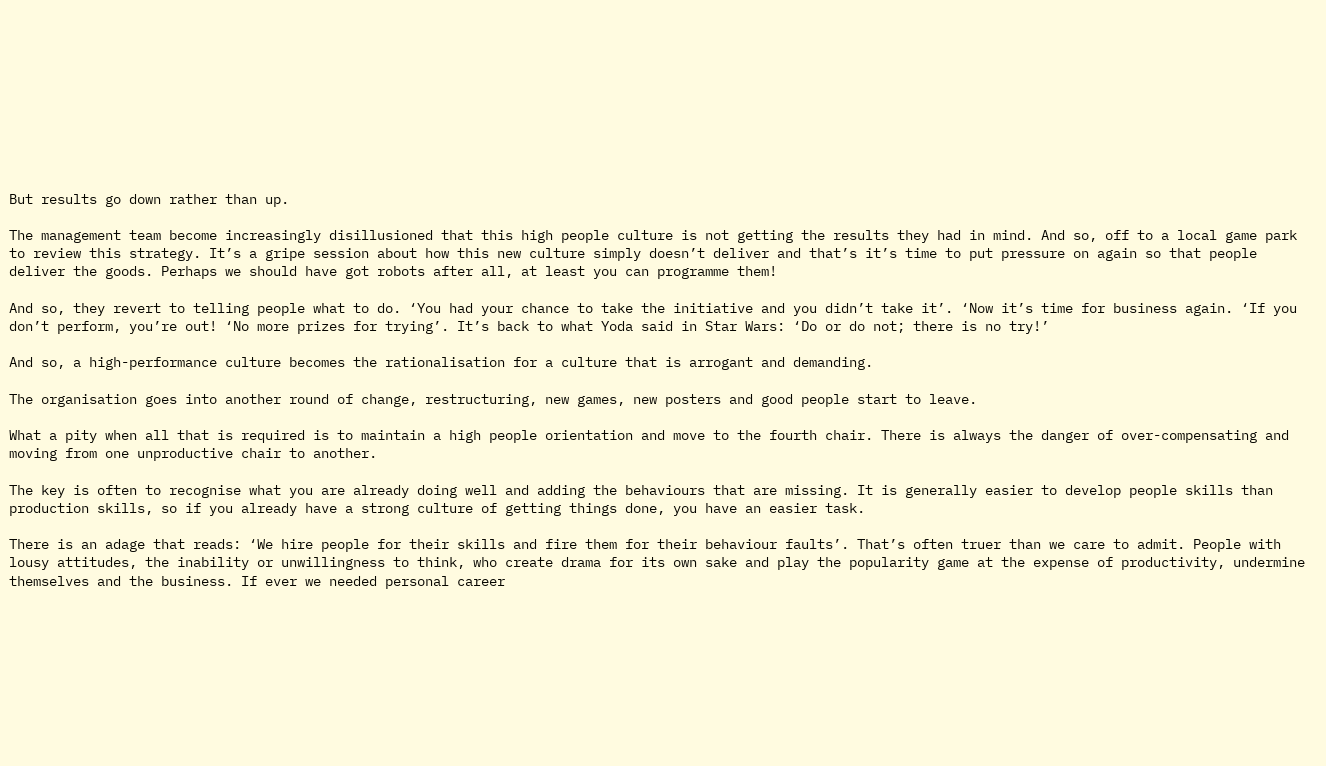But results go down rather than up.

The management team become increasingly disillusioned that this high people culture is not getting the results they had in mind. And so, off to a local game park to review this strategy. It’s a gripe session about how this new culture simply doesn’t deliver and that’s it’s time to put pressure on again so that people deliver the goods. Perhaps we should have got robots after all, at least you can programme them!

And so, they revert to telling people what to do. ‘You had your chance to take the initiative and you didn’t take it’. ‘Now it’s time for business again. ‘If you don’t perform, you’re out! ‘No more prizes for trying’. It’s back to what Yoda said in Star Wars: ‘Do or do not; there is no try!’

And so, a high-performance culture becomes the rationalisation for a culture that is arrogant and demanding.

The organisation goes into another round of change, restructuring, new games, new posters and good people start to leave.

What a pity when all that is required is to maintain a high people orientation and move to the fourth chair. There is always the danger of over-compensating and moving from one unproductive chair to another.

The key is often to recognise what you are already doing well and adding the behaviours that are missing. It is generally easier to develop people skills than production skills, so if you already have a strong culture of getting things done, you have an easier task.

There is an adage that reads: ‘We hire people for their skills and fire them for their behaviour faults’. That’s often truer than we care to admit. People with lousy attitudes, the inability or unwillingness to think, who create drama for its own sake and play the popularity game at the expense of productivity, undermine themselves and the business. If ever we needed personal career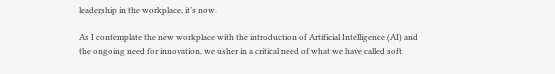leadership in the workplace, it’s now.

As I contemplate the new workplace with the introduction of Artificial Intelligence (AI) and the ongoing need for innovation, we usher in a critical need of what we have called soft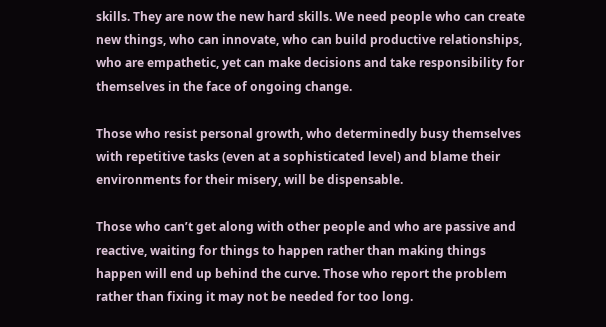skills. They are now the new hard skills. We need people who can create new things, who can innovate, who can build productive relationships, who are empathetic, yet can make decisions and take responsibility for themselves in the face of ongoing change.

Those who resist personal growth, who determinedly busy themselves with repetitive tasks (even at a sophisticated level) and blame their environments for their misery, will be dispensable.

Those who can’t get along with other people and who are passive and reactive, waiting for things to happen rather than making things happen will end up behind the curve. Those who report the problem rather than fixing it may not be needed for too long.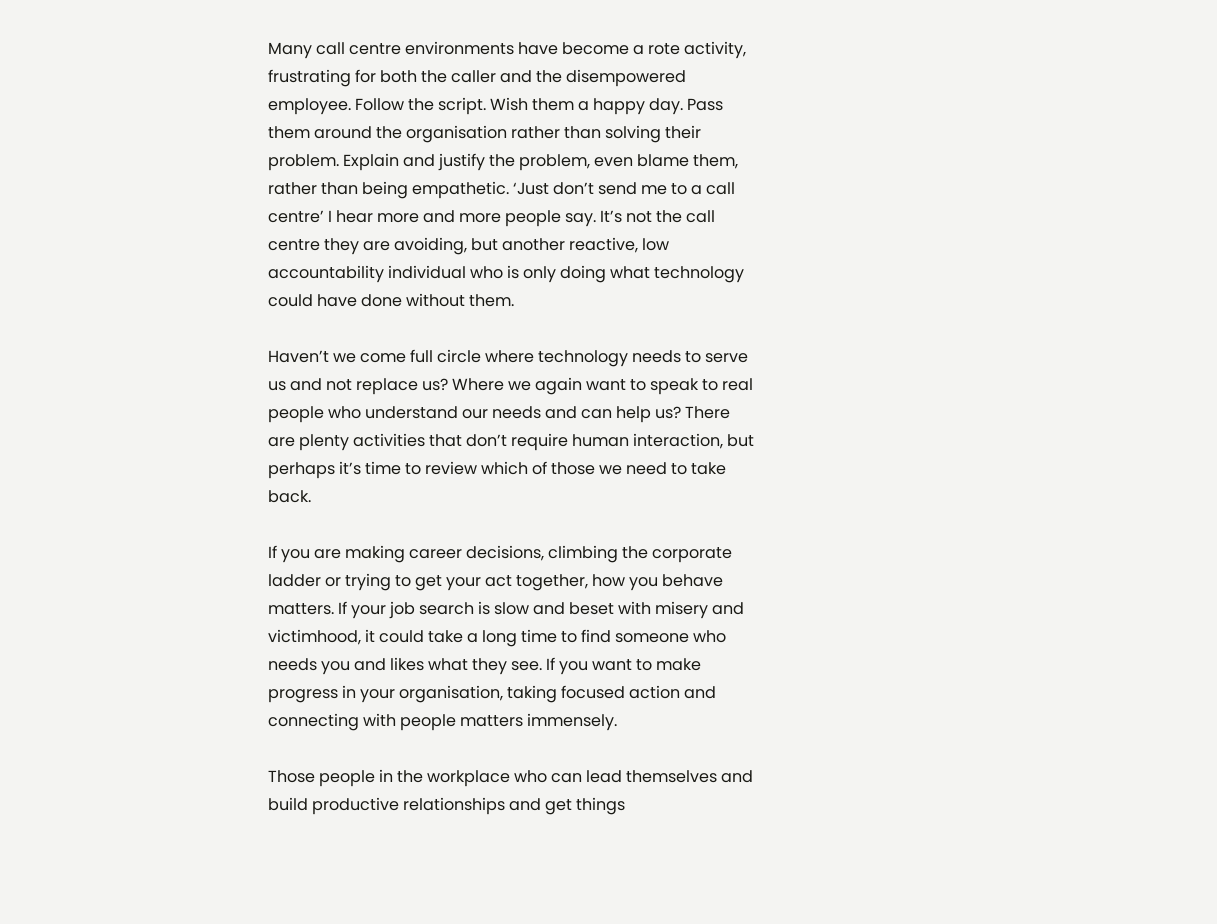Many call centre environments have become a rote activity, frustrating for both the caller and the disempowered employee. Follow the script. Wish them a happy day. Pass them around the organisation rather than solving their problem. Explain and justify the problem, even blame them, rather than being empathetic. ‘Just don’t send me to a call centre’ I hear more and more people say. It’s not the call centre they are avoiding, but another reactive, low accountability individual who is only doing what technology could have done without them.

Haven’t we come full circle where technology needs to serve us and not replace us? Where we again want to speak to real people who understand our needs and can help us? There are plenty activities that don’t require human interaction, but perhaps it’s time to review which of those we need to take back.

If you are making career decisions, climbing the corporate ladder or trying to get your act together, how you behave matters. If your job search is slow and beset with misery and victimhood, it could take a long time to find someone who needs you and likes what they see. If you want to make progress in your organisation, taking focused action and connecting with people matters immensely.

Those people in the workplace who can lead themselves and build productive relationships and get things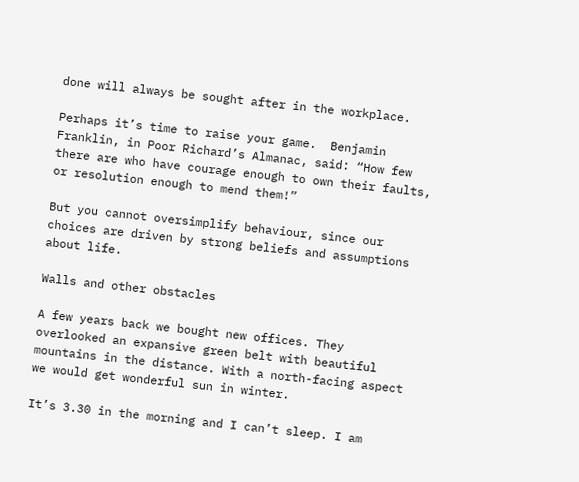done will always be sought after in the workplace.

Perhaps it’s time to raise your game.  Benjamin Franklin, in Poor Richard’s Almanac, said: “How few there are who have courage enough to own their faults, or resolution enough to mend them!”

But you cannot oversimplify behaviour, since our choices are driven by strong beliefs and assumptions about life.

Walls and other obstacles

A few years back we bought new offices. They overlooked an expansive green belt with beautiful mountains in the distance. With a north-facing aspect we would get wonderful sun in winter.

It’s 3.30 in the morning and I can’t sleep. I am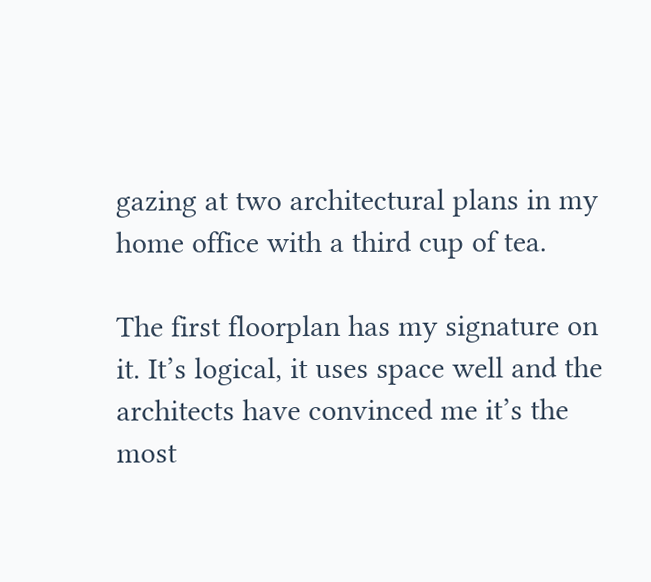gazing at two architectural plans in my home office with a third cup of tea.

The first floorplan has my signature on it. It’s logical, it uses space well and the architects have convinced me it’s the most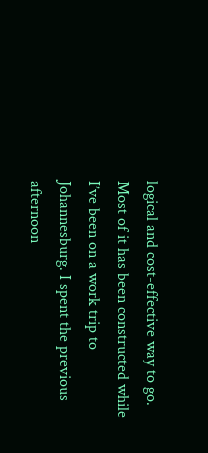logical and cost-effective way to go. Most of it has been constructed while I’ve been on a work trip to Johannesburg. I spent the previous afternoon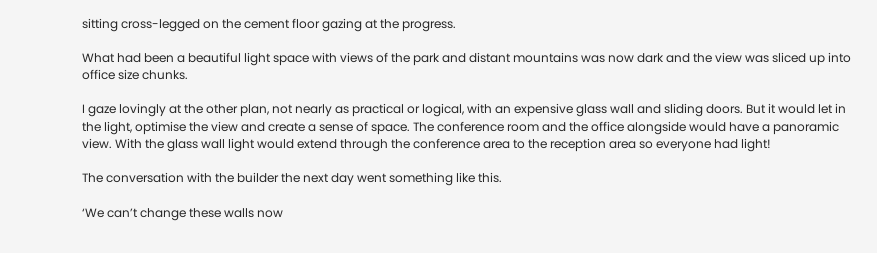sitting cross-legged on the cement floor gazing at the progress.

What had been a beautiful light space with views of the park and distant mountains was now dark and the view was sliced up into office size chunks.

I gaze lovingly at the other plan, not nearly as practical or logical, with an expensive glass wall and sliding doors. But it would let in the light, optimise the view and create a sense of space. The conference room and the office alongside would have a panoramic view. With the glass wall light would extend through the conference area to the reception area so everyone had light!

The conversation with the builder the next day went something like this.

‘We can’t change these walls now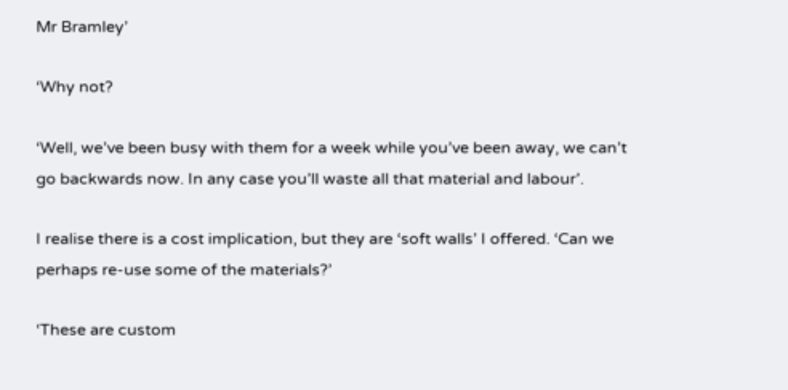Mr Bramley’

‘Why not?

‘Well, we’ve been busy with them for a week while you’ve been away, we can’t go backwards now. In any case you’ll waste all that material and labour’.

I realise there is a cost implication, but they are ‘soft walls’ I offered. ‘Can we perhaps re-use some of the materials?’

‘These are custom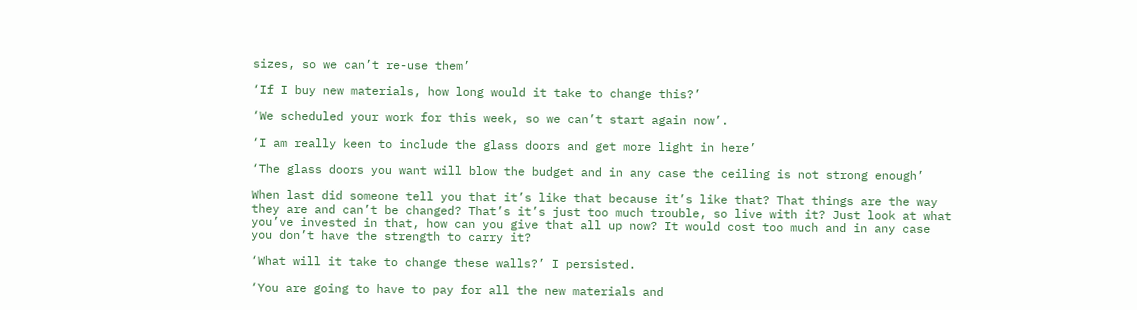sizes, so we can’t re-use them’

‘If I buy new materials, how long would it take to change this?’

‘We scheduled your work for this week, so we can’t start again now’.

‘I am really keen to include the glass doors and get more light in here’

‘The glass doors you want will blow the budget and in any case the ceiling is not strong enough’

When last did someone tell you that it’s like that because it’s like that? That things are the way they are and can’t be changed? That’s it’s just too much trouble, so live with it? Just look at what you’ve invested in that, how can you give that all up now? It would cost too much and in any case you don’t have the strength to carry it?

‘What will it take to change these walls?’ I persisted.

‘You are going to have to pay for all the new materials and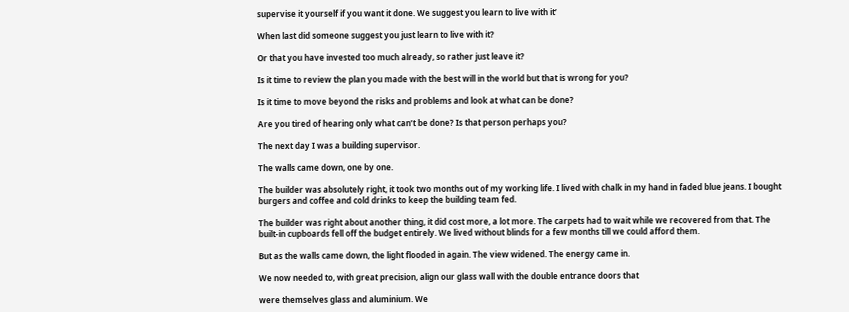supervise it yourself if you want it done. We suggest you learn to live with it’

When last did someone suggest you just learn to live with it?

Or that you have invested too much already, so rather just leave it?

Is it time to review the plan you made with the best will in the world but that is wrong for you?

Is it time to move beyond the risks and problems and look at what can be done?

Are you tired of hearing only what can’t be done? Is that person perhaps you?

The next day I was a building supervisor.

The walls came down, one by one.

The builder was absolutely right, it took two months out of my working life. I lived with chalk in my hand in faded blue jeans. I bought burgers and coffee and cold drinks to keep the building team fed.

The builder was right about another thing, it did cost more, a lot more. The carpets had to wait while we recovered from that. The built-in cupboards fell off the budget entirely. We lived without blinds for a few months till we could afford them.

But as the walls came down, the light flooded in again. The view widened. The energy came in.

We now needed to, with great precision, align our glass wall with the double entrance doors that

were themselves glass and aluminium. We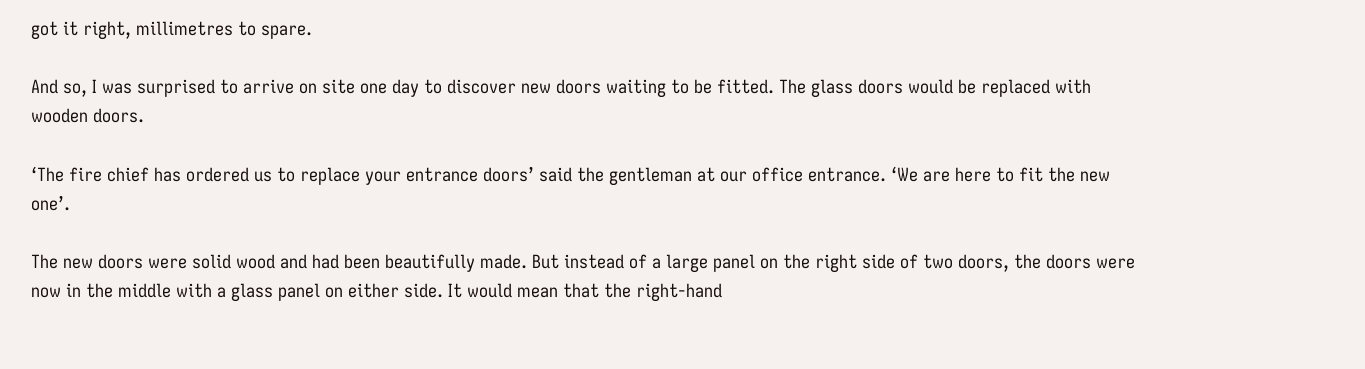got it right, millimetres to spare.

And so, I was surprised to arrive on site one day to discover new doors waiting to be fitted. The glass doors would be replaced with wooden doors.

‘The fire chief has ordered us to replace your entrance doors’ said the gentleman at our office entrance. ‘We are here to fit the new one’.

The new doors were solid wood and had been beautifully made. But instead of a large panel on the right side of two doors, the doors were now in the middle with a glass panel on either side. It would mean that the right-hand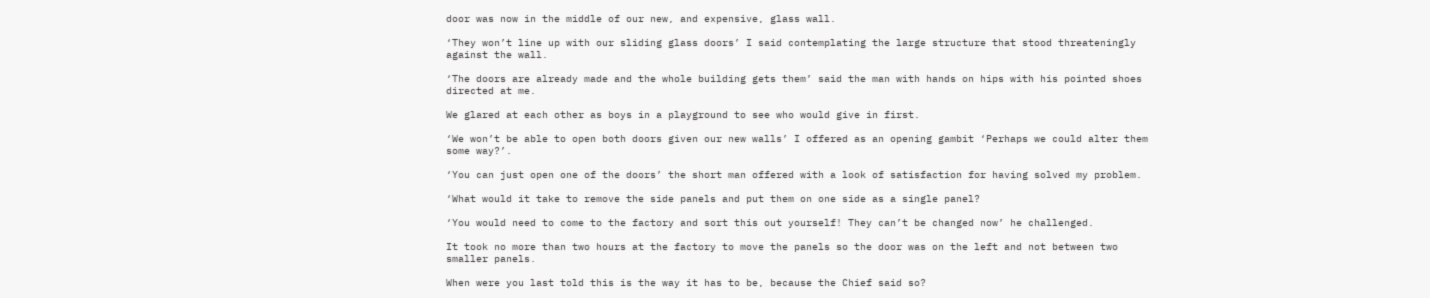door was now in the middle of our new, and expensive, glass wall.

‘They won’t line up with our sliding glass doors’ I said contemplating the large structure that stood threateningly against the wall.

‘The doors are already made and the whole building gets them’ said the man with hands on hips with his pointed shoes directed at me.

We glared at each other as boys in a playground to see who would give in first.

‘We won’t be able to open both doors given our new walls’ I offered as an opening gambit ‘Perhaps we could alter them some way?’.

‘You can just open one of the doors’ the short man offered with a look of satisfaction for having solved my problem.

‘What would it take to remove the side panels and put them on one side as a single panel?

‘You would need to come to the factory and sort this out yourself! They can’t be changed now’ he challenged.

It took no more than two hours at the factory to move the panels so the door was on the left and not between two smaller panels.

When were you last told this is the way it has to be, because the Chief said so?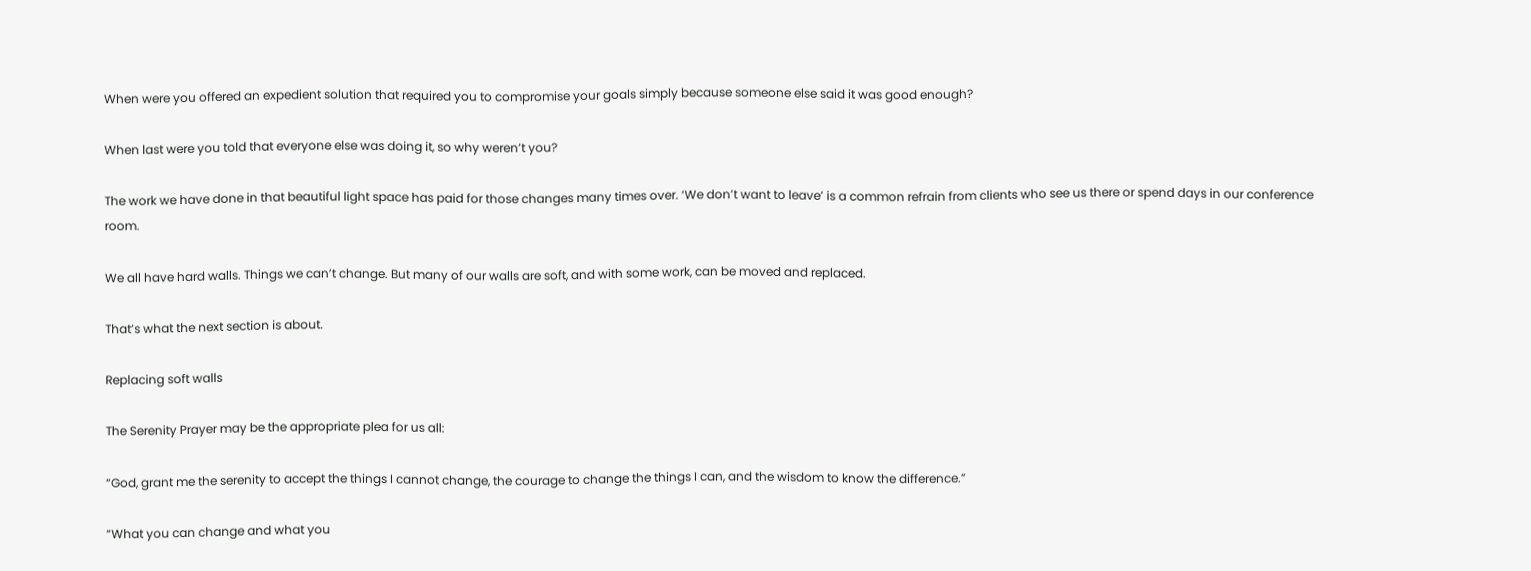When were you offered an expedient solution that required you to compromise your goals simply because someone else said it was good enough?

When last were you told that everyone else was doing it, so why weren’t you?

The work we have done in that beautiful light space has paid for those changes many times over. ‘We don’t want to leave’ is a common refrain from clients who see us there or spend days in our conference room.

We all have hard walls. Things we can’t change. But many of our walls are soft, and with some work, can be moved and replaced.

That’s what the next section is about.

Replacing soft walls

The Serenity Prayer may be the appropriate plea for us all:

“God, grant me the serenity to accept the things I cannot change, the courage to change the things I can, and the wisdom to know the difference.”

“What you can change and what you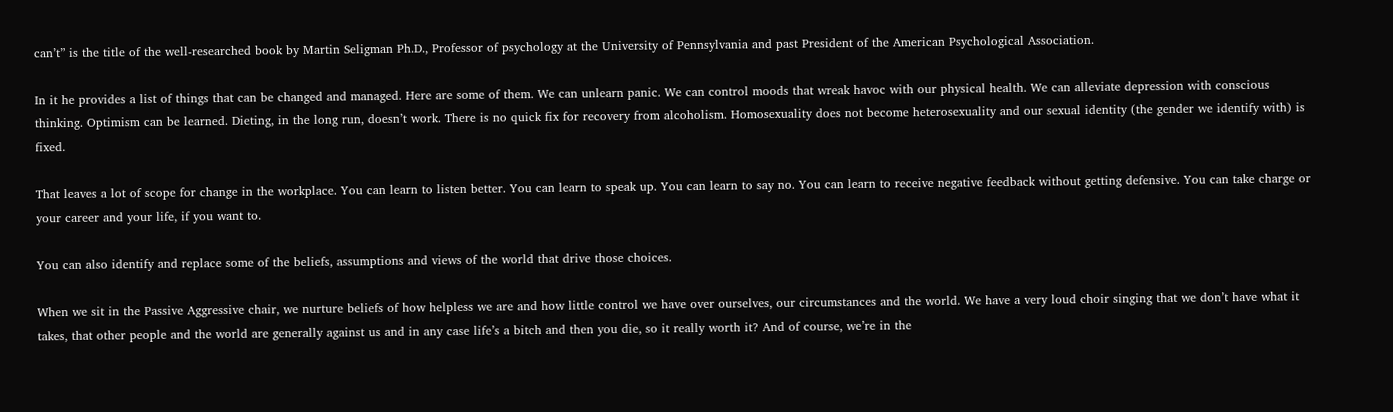can’t” is the title of the well-researched book by Martin Seligman Ph.D., Professor of psychology at the University of Pennsylvania and past President of the American Psychological Association.

In it he provides a list of things that can be changed and managed. Here are some of them. We can unlearn panic. We can control moods that wreak havoc with our physical health. We can alleviate depression with conscious thinking. Optimism can be learned. Dieting, in the long run, doesn’t work. There is no quick fix for recovery from alcoholism. Homosexuality does not become heterosexuality and our sexual identity (the gender we identify with) is fixed.

That leaves a lot of scope for change in the workplace. You can learn to listen better. You can learn to speak up. You can learn to say no. You can learn to receive negative feedback without getting defensive. You can take charge or your career and your life, if you want to.

You can also identify and replace some of the beliefs, assumptions and views of the world that drive those choices.

When we sit in the Passive Aggressive chair, we nurture beliefs of how helpless we are and how little control we have over ourselves, our circumstances and the world. We have a very loud choir singing that we don’t have what it takes, that other people and the world are generally against us and in any case life’s a bitch and then you die, so it really worth it? And of course, we’re in the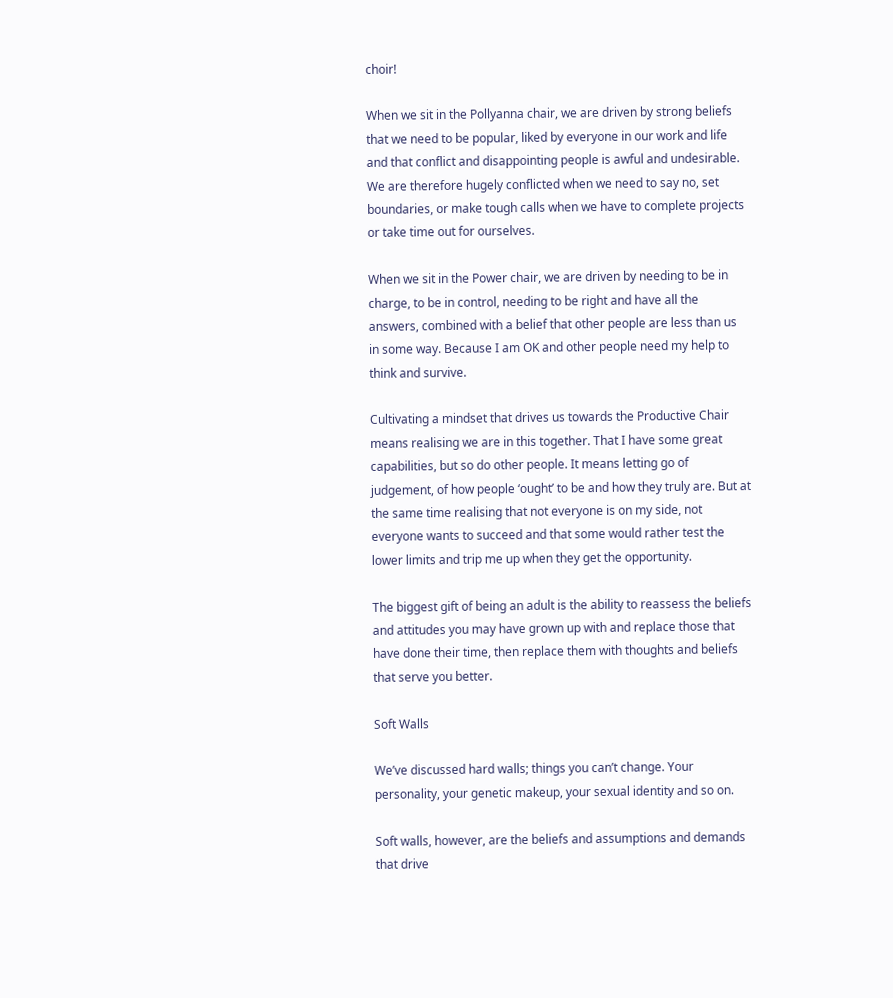choir!

When we sit in the Pollyanna chair, we are driven by strong beliefs that we need to be popular, liked by everyone in our work and life and that conflict and disappointing people is awful and undesirable. We are therefore hugely conflicted when we need to say no, set boundaries, or make tough calls when we have to complete projects or take time out for ourselves.

When we sit in the Power chair, we are driven by needing to be in charge, to be in control, needing to be right and have all the answers, combined with a belief that other people are less than us in some way. Because I am OK and other people need my help to think and survive.

Cultivating a mindset that drives us towards the Productive Chair means realising we are in this together. That I have some great capabilities, but so do other people. It means letting go of judgement, of how people ‘ought’ to be and how they truly are. But at the same time realising that not everyone is on my side, not everyone wants to succeed and that some would rather test the lower limits and trip me up when they get the opportunity.

The biggest gift of being an adult is the ability to reassess the beliefs and attitudes you may have grown up with and replace those that have done their time, then replace them with thoughts and beliefs that serve you better.

Soft Walls

We’ve discussed hard walls; things you can’t change. Your personality, your genetic makeup, your sexual identity and so on.

Soft walls, however, are the beliefs and assumptions and demands that drive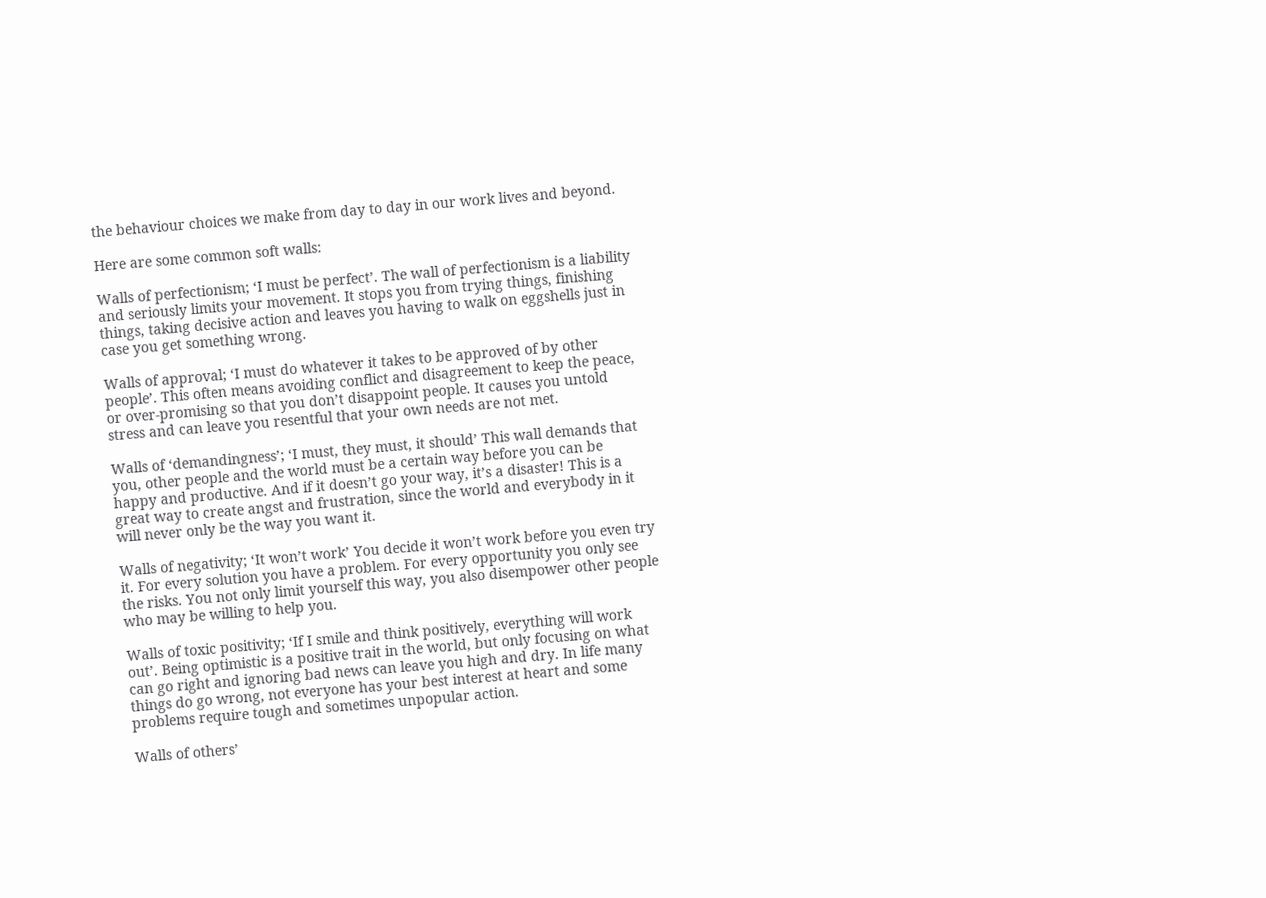the behaviour choices we make from day to day in our work lives and beyond.

Here are some common soft walls:

Walls of perfectionism; ‘I must be perfect’. The wall of perfectionism is a liability and seriously limits your movement. It stops you from trying things, finishing things, taking decisive action and leaves you having to walk on eggshells just in case you get something wrong.

Walls of approval; ‘I must do whatever it takes to be approved of by other people’. This often means avoiding conflict and disagreement to keep the peace, or over-promising so that you don’t disappoint people. It causes you untold stress and can leave you resentful that your own needs are not met.

Walls of ‘demandingness’; ‘I must, they must, it should’ This wall demands that you, other people and the world must be a certain way before you can be happy and productive. And if it doesn’t go your way, it’s a disaster! This is a great way to create angst and frustration, since the world and everybody in it will never only be the way you want it.

Walls of negativity; ‘It won’t work’ You decide it won’t work before you even try it. For every solution you have a problem. For every opportunity you only see the risks. You not only limit yourself this way, you also disempower other people who may be willing to help you.

Walls of toxic positivity; ‘If I smile and think positively, everything will work out’. Being optimistic is a positive trait in the world, but only focusing on what can go right and ignoring bad news can leave you high and dry. In life many things do go wrong, not everyone has your best interest at heart and some problems require tough and sometimes unpopular action.

Walls of others’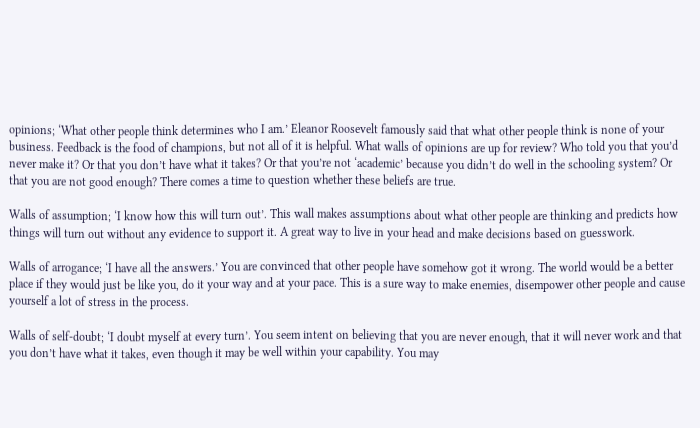opinions; ‘What other people think determines who I am.’ Eleanor Roosevelt famously said that what other people think is none of your business. Feedback is the food of champions, but not all of it is helpful. What walls of opinions are up for review? Who told you that you’d never make it? Or that you don’t have what it takes? Or that you’re not ‘academic’ because you didn’t do well in the schooling system? Or that you are not good enough? There comes a time to question whether these beliefs are true.

Walls of assumption; ‘I know how this will turn out’. This wall makes assumptions about what other people are thinking and predicts how things will turn out without any evidence to support it. A great way to live in your head and make decisions based on guesswork.

Walls of arrogance; ‘I have all the answers.’ You are convinced that other people have somehow got it wrong. The world would be a better place if they would just be like you, do it your way and at your pace. This is a sure way to make enemies, disempower other people and cause yourself a lot of stress in the process.

Walls of self-doubt; ‘I doubt myself at every turn’. You seem intent on believing that you are never enough, that it will never work and that you don’t have what it takes, even though it may be well within your capability. You may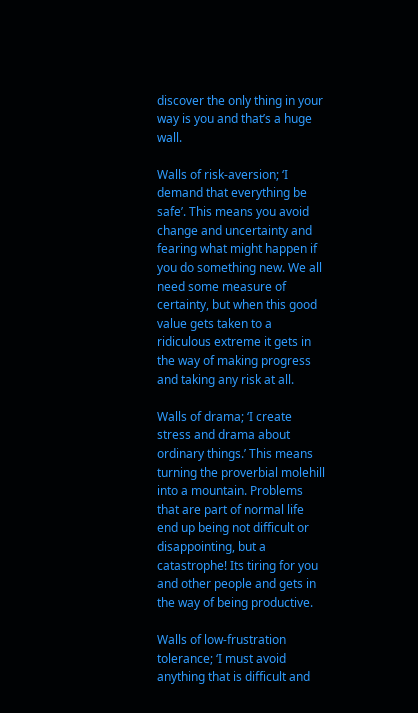discover the only thing in your way is you and that’s a huge wall.

Walls of risk-aversion; ‘I demand that everything be safe’. This means you avoid change and uncertainty and fearing what might happen if you do something new. We all need some measure of certainty, but when this good value gets taken to a ridiculous extreme it gets in the way of making progress and taking any risk at all.

Walls of drama; ‘I create stress and drama about ordinary things.’ This means turning the proverbial molehill into a mountain. Problems that are part of normal life end up being not difficult or disappointing, but a catastrophe! Its tiring for you and other people and gets in the way of being productive.

Walls of low-frustration tolerance; ‘I must avoid anything that is difficult and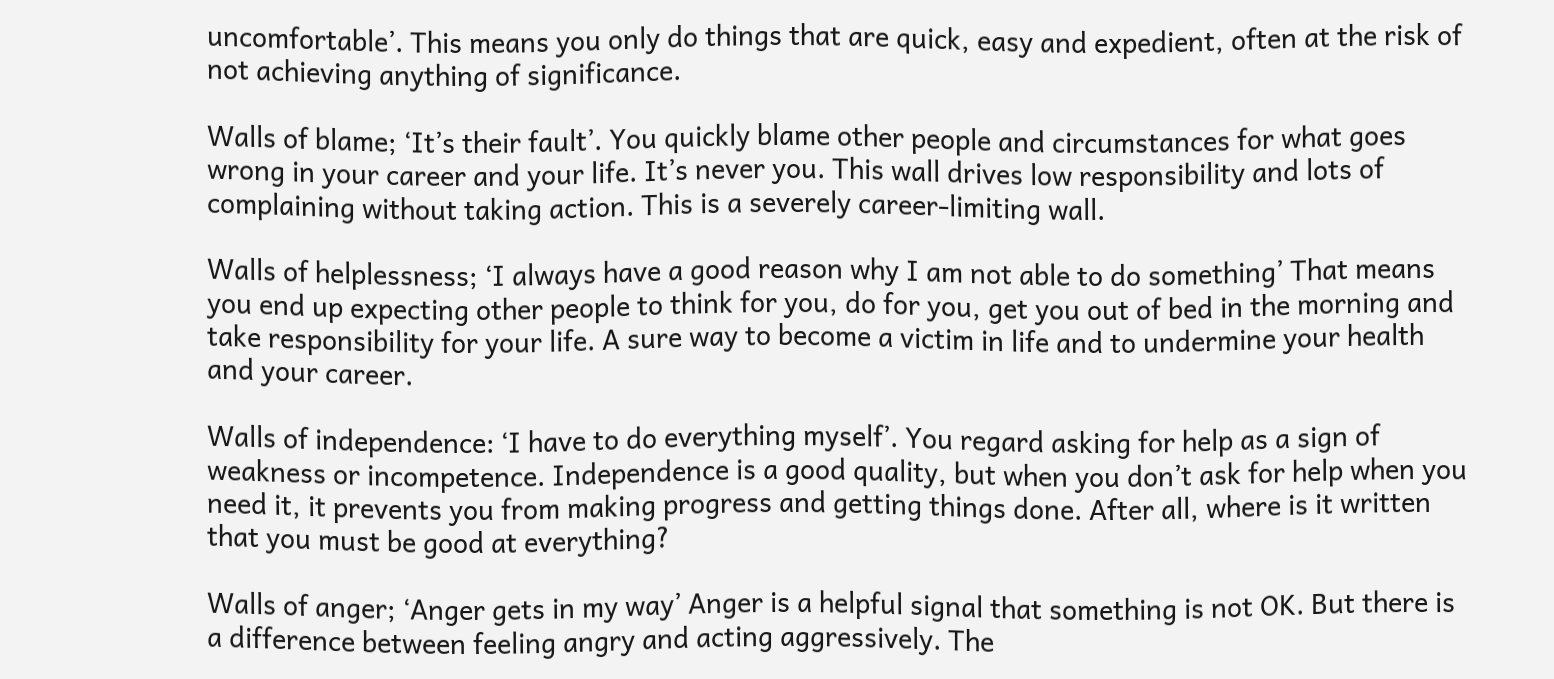uncomfortable’. This means you only do things that are quick, easy and expedient, often at the risk of not achieving anything of significance.

Walls of blame; ‘It’s their fault’. You quickly blame other people and circumstances for what goes wrong in your career and your life. It’s never you. This wall drives low responsibility and lots of complaining without taking action. This is a severely career-limiting wall.

Walls of helplessness; ‘I always have a good reason why I am not able to do something’ That means you end up expecting other people to think for you, do for you, get you out of bed in the morning and take responsibility for your life. A sure way to become a victim in life and to undermine your health and your career.

Walls of independence: ‘I have to do everything myself’. You regard asking for help as a sign of weakness or incompetence. Independence is a good quality, but when you don’t ask for help when you need it, it prevents you from making progress and getting things done. After all, where is it written that you must be good at everything?

Walls of anger; ‘Anger gets in my way’ Anger is a helpful signal that something is not OK. But there is a difference between feeling angry and acting aggressively. The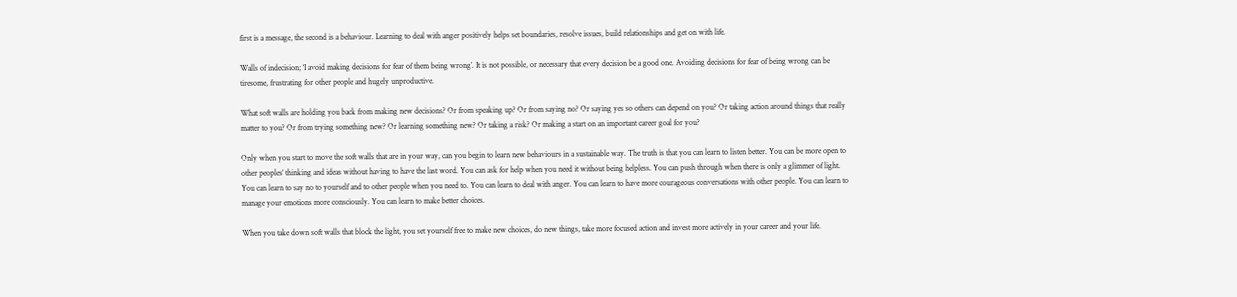first is a message, the second is a behaviour. Learning to deal with anger positively helps set boundaries, resolve issues, build relationships and get on with life.

Walls of indecision; ‘I avoid making decisions for fear of them being wrong’. It is not possible, or necessary that every decision be a good one. Avoiding decisions for fear of being wrong can be tiresome, frustrating for other people and hugely unproductive.

What soft walls are holding you back from making new decisions? Or from speaking up? Or from saying no? Or saying yes so others can depend on you? Or taking action around things that really matter to you? Or from trying something new? Or learning something new? Or taking a risk? Or making a start on an important career goal for you?

Only when you start to move the soft walls that are in your way, can you begin to learn new behaviours in a sustainable way. The truth is that you can learn to listen better. You can be more open to other peoples’ thinking and ideas without having to have the last word. You can ask for help when you need it without being helpless. You can push through when there is only a glimmer of light. You can learn to say no to yourself and to other people when you need to. You can learn to deal with anger. You can learn to have more courageous conversations with other people. You can learn to manage your emotions more consciously. You can learn to make better choices.

When you take down soft walls that block the light, you set yourself free to make new choices, do new things, take more focused action and invest more actively in your career and your life.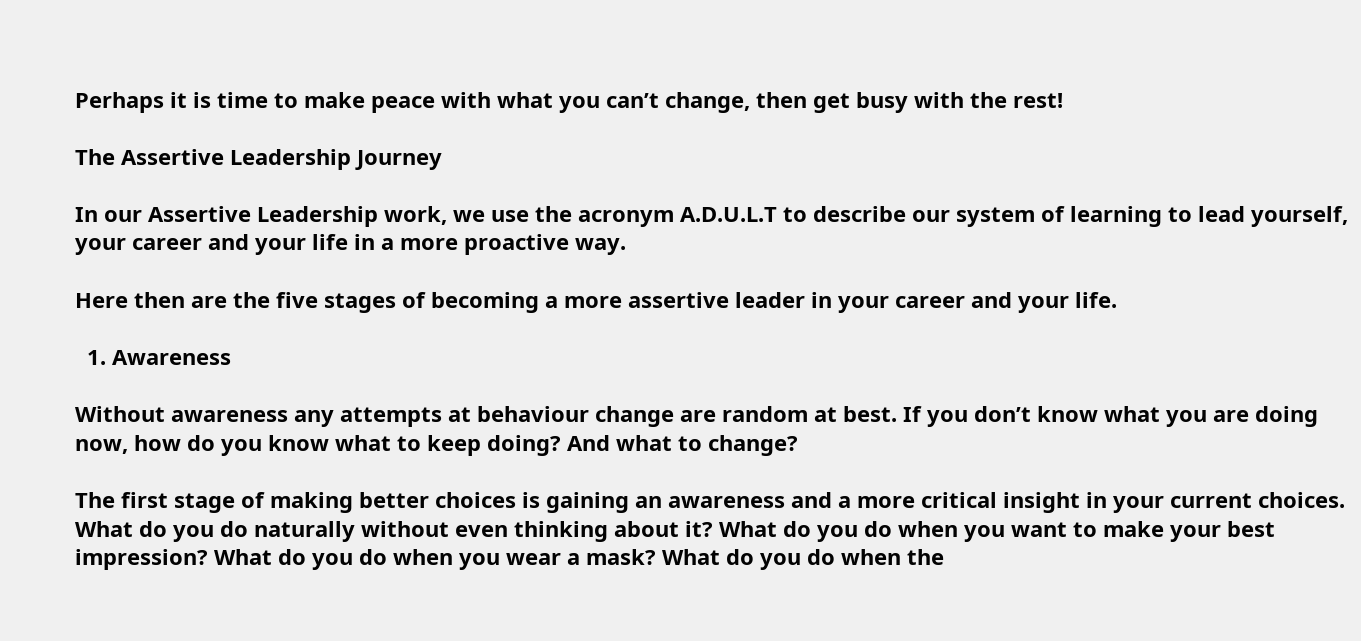Perhaps it is time to make peace with what you can’t change, then get busy with the rest!

The Assertive Leadership Journey

In our Assertive Leadership work, we use the acronym A.D.U.L.T to describe our system of learning to lead yourself, your career and your life in a more proactive way.

Here then are the five stages of becoming a more assertive leader in your career and your life.

  1. Awareness

Without awareness any attempts at behaviour change are random at best. If you don’t know what you are doing now, how do you know what to keep doing? And what to change?

The first stage of making better choices is gaining an awareness and a more critical insight in your current choices. What do you do naturally without even thinking about it? What do you do when you want to make your best impression? What do you do when you wear a mask? What do you do when the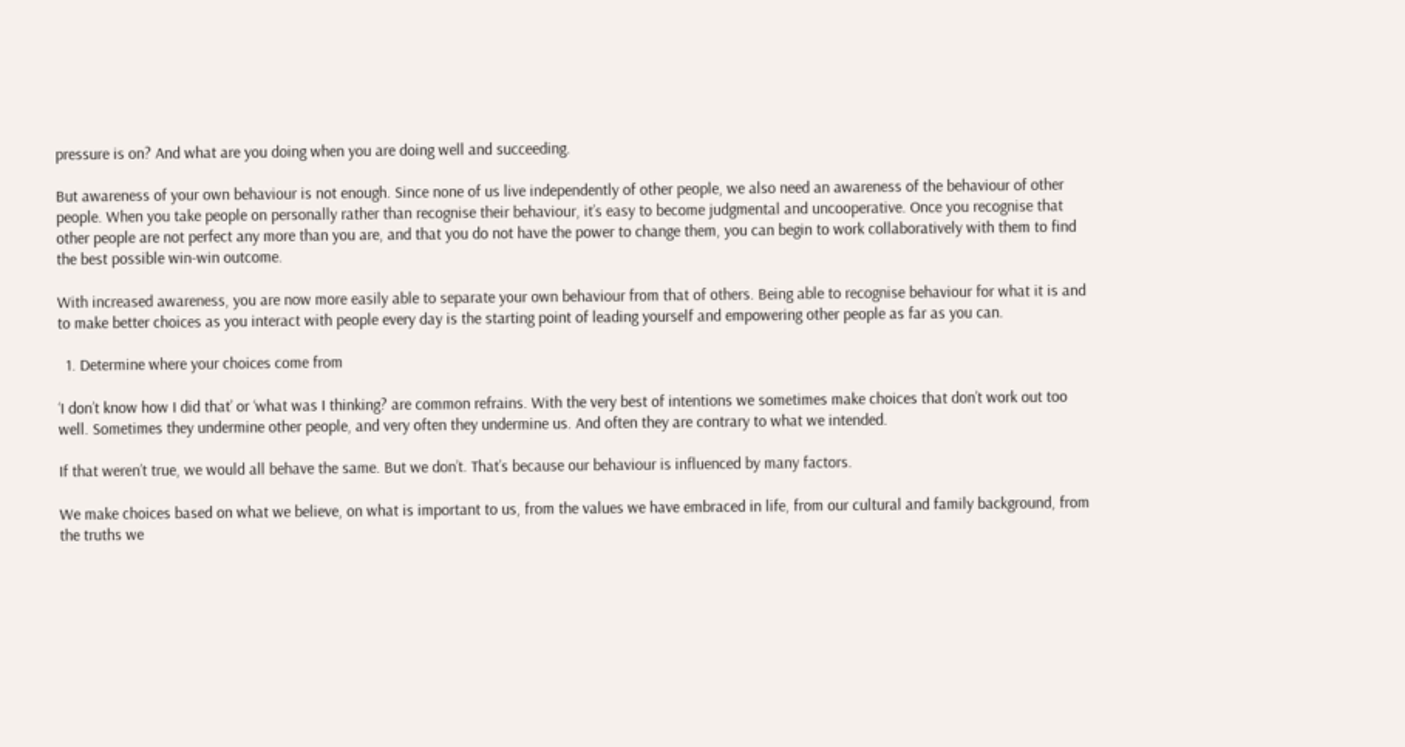pressure is on? And what are you doing when you are doing well and succeeding.

But awareness of your own behaviour is not enough. Since none of us live independently of other people, we also need an awareness of the behaviour of other people. When you take people on personally rather than recognise their behaviour, it’s easy to become judgmental and uncooperative. Once you recognise that other people are not perfect any more than you are, and that you do not have the power to change them, you can begin to work collaboratively with them to find the best possible win-win outcome.

With increased awareness, you are now more easily able to separate your own behaviour from that of others. Being able to recognise behaviour for what it is and to make better choices as you interact with people every day is the starting point of leading yourself and empowering other people as far as you can.

  1. Determine where your choices come from

‘I don’t know how I did that’ or ‘what was I thinking? are common refrains. With the very best of intentions we sometimes make choices that don’t work out too well. Sometimes they undermine other people, and very often they undermine us. And often they are contrary to what we intended.

If that weren’t true, we would all behave the same. But we don’t. That’s because our behaviour is influenced by many factors.

We make choices based on what we believe, on what is important to us, from the values we have embraced in life, from our cultural and family background, from the truths we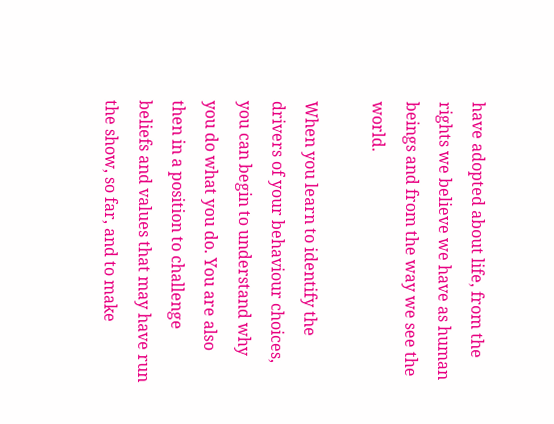have adopted about life, from the rights we believe we have as human beings and from the way we see the world.

When you learn to identify the drivers of your behaviour choices, you can begin to understand why you do what you do. You are also then in a position to challenge beliefs and values that may have run the show, so far, and to make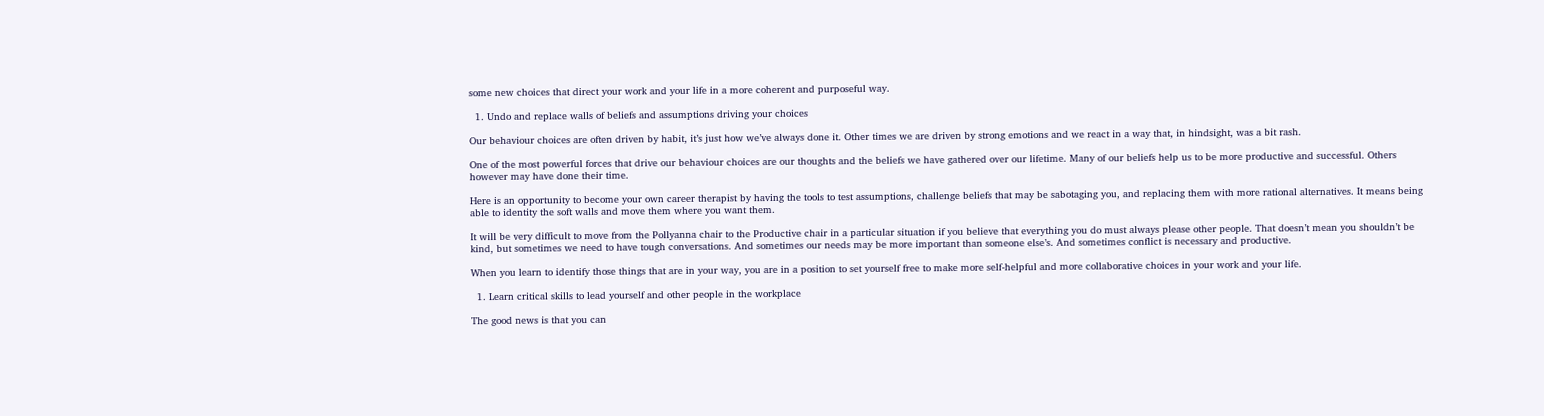some new choices that direct your work and your life in a more coherent and purposeful way.

  1. Undo and replace walls of beliefs and assumptions driving your choices

Our behaviour choices are often driven by habit, it’s just how we’ve always done it. Other times we are driven by strong emotions and we react in a way that, in hindsight, was a bit rash.

One of the most powerful forces that drive our behaviour choices are our thoughts and the beliefs we have gathered over our lifetime. Many of our beliefs help us to be more productive and successful. Others however may have done their time.

Here is an opportunity to become your own career therapist by having the tools to test assumptions, challenge beliefs that may be sabotaging you, and replacing them with more rational alternatives. It means being able to identity the soft walls and move them where you want them.

It will be very difficult to move from the Pollyanna chair to the Productive chair in a particular situation if you believe that everything you do must always please other people. That doesn’t mean you shouldn’t be kind, but sometimes we need to have tough conversations. And sometimes our needs may be more important than someone else’s. And sometimes conflict is necessary and productive.

When you learn to identify those things that are in your way, you are in a position to set yourself free to make more self-helpful and more collaborative choices in your work and your life.

  1. Learn critical skills to lead yourself and other people in the workplace

The good news is that you can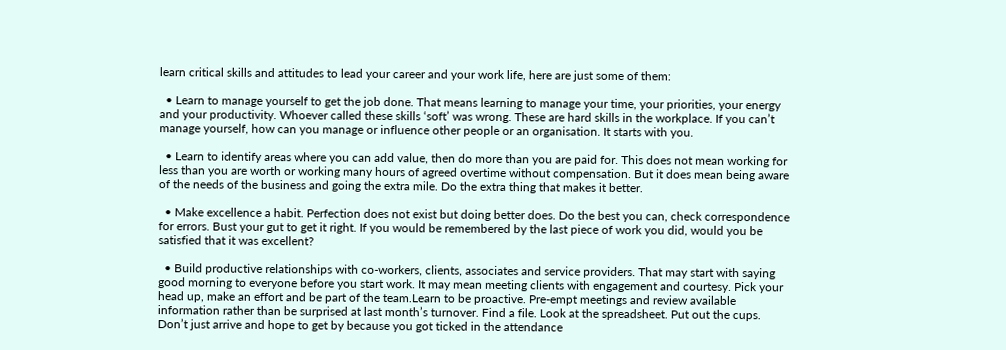learn critical skills and attitudes to lead your career and your work life, here are just some of them:

  • Learn to manage yourself to get the job done. That means learning to manage your time, your priorities, your energy and your productivity. Whoever called these skills ‘soft’ was wrong. These are hard skills in the workplace. If you can’t manage yourself, how can you manage or influence other people or an organisation. It starts with you.

  • Learn to identify areas where you can add value, then do more than you are paid for. This does not mean working for less than you are worth or working many hours of agreed overtime without compensation. But it does mean being aware of the needs of the business and going the extra mile. Do the extra thing that makes it better.

  • Make excellence a habit. Perfection does not exist but doing better does. Do the best you can, check correspondence for errors. Bust your gut to get it right. If you would be remembered by the last piece of work you did, would you be satisfied that it was excellent?

  • Build productive relationships with co-workers, clients, associates and service providers. That may start with saying good morning to everyone before you start work. It may mean meeting clients with engagement and courtesy. Pick your head up, make an effort and be part of the team.Learn to be proactive. Pre-empt meetings and review available information rather than be surprised at last month’s turnover. Find a file. Look at the spreadsheet. Put out the cups. Don’t just arrive and hope to get by because you got ticked in the attendance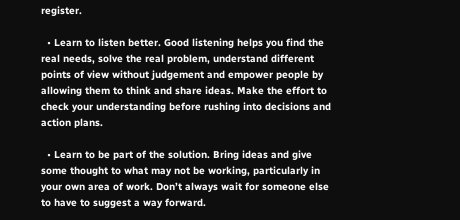register.

  • Learn to listen better. Good listening helps you find the real needs, solve the real problem, understand different points of view without judgement and empower people by allowing them to think and share ideas. Make the effort to check your understanding before rushing into decisions and action plans.

  • Learn to be part of the solution. Bring ideas and give some thought to what may not be working, particularly in your own area of work. Don’t always wait for someone else to have to suggest a way forward.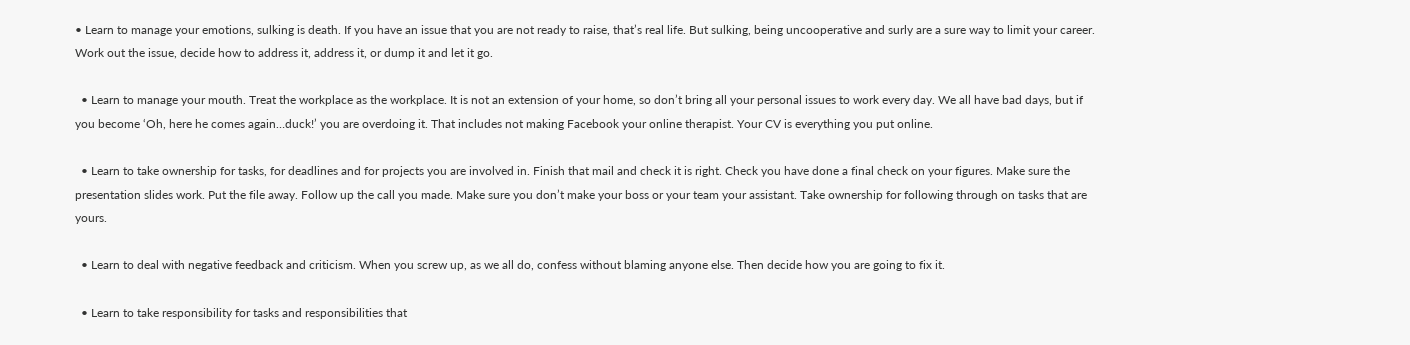• Learn to manage your emotions, sulking is death. If you have an issue that you are not ready to raise, that’s real life. But sulking, being uncooperative and surly are a sure way to limit your career. Work out the issue, decide how to address it, address it, or dump it and let it go.

  • Learn to manage your mouth. Treat the workplace as the workplace. It is not an extension of your home, so don’t bring all your personal issues to work every day. We all have bad days, but if you become ‘Oh, here he comes again…duck!’ you are overdoing it. That includes not making Facebook your online therapist. Your CV is everything you put online.

  • Learn to take ownership for tasks, for deadlines and for projects you are involved in. Finish that mail and check it is right. Check you have done a final check on your figures. Make sure the presentation slides work. Put the file away. Follow up the call you made. Make sure you don’t make your boss or your team your assistant. Take ownership for following through on tasks that are yours.

  • Learn to deal with negative feedback and criticism. When you screw up, as we all do, confess without blaming anyone else. Then decide how you are going to fix it.

  • Learn to take responsibility for tasks and responsibilities that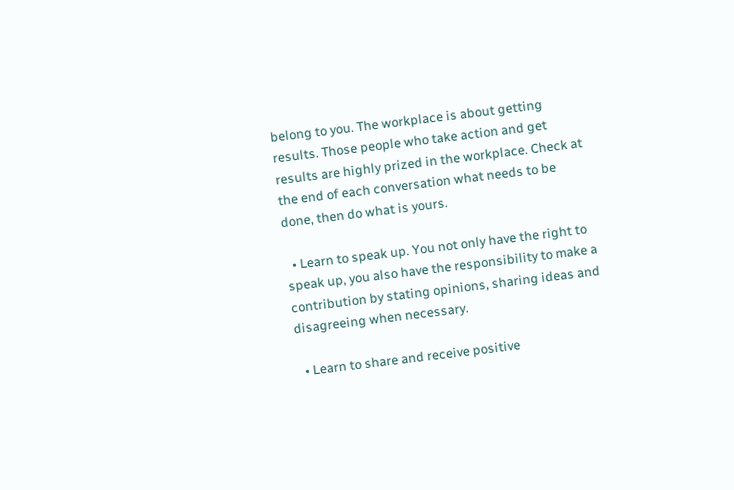belong to you. The workplace is about getting results. Those people who take action and get results are highly prized in the workplace. Check at the end of each conversation what needs to be done, then do what is yours.

  • Learn to speak up. You not only have the right to speak up, you also have the responsibility to make a contribution by stating opinions, sharing ideas and disagreeing when necessary.

  • Learn to share and receive positive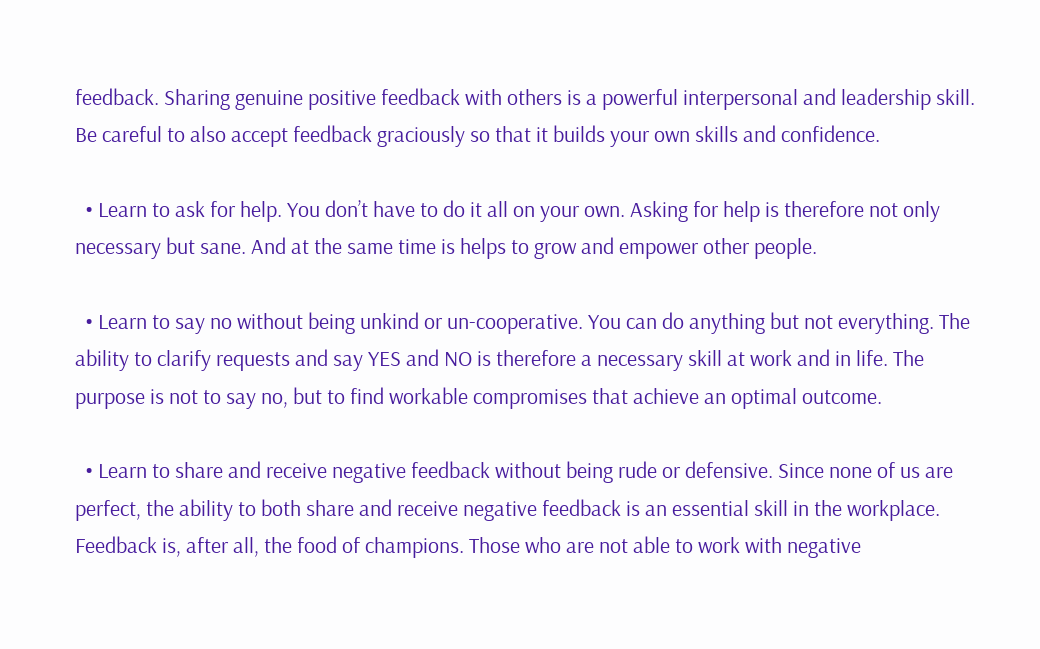feedback. Sharing genuine positive feedback with others is a powerful interpersonal and leadership skill. Be careful to also accept feedback graciously so that it builds your own skills and confidence.

  • Learn to ask for help. You don’t have to do it all on your own. Asking for help is therefore not only necessary but sane. And at the same time is helps to grow and empower other people.

  • Learn to say no without being unkind or un-cooperative. You can do anything but not everything. The ability to clarify requests and say YES and NO is therefore a necessary skill at work and in life. The purpose is not to say no, but to find workable compromises that achieve an optimal outcome.

  • Learn to share and receive negative feedback without being rude or defensive. Since none of us are perfect, the ability to both share and receive negative feedback is an essential skill in the workplace. Feedback is, after all, the food of champions. Those who are not able to work with negative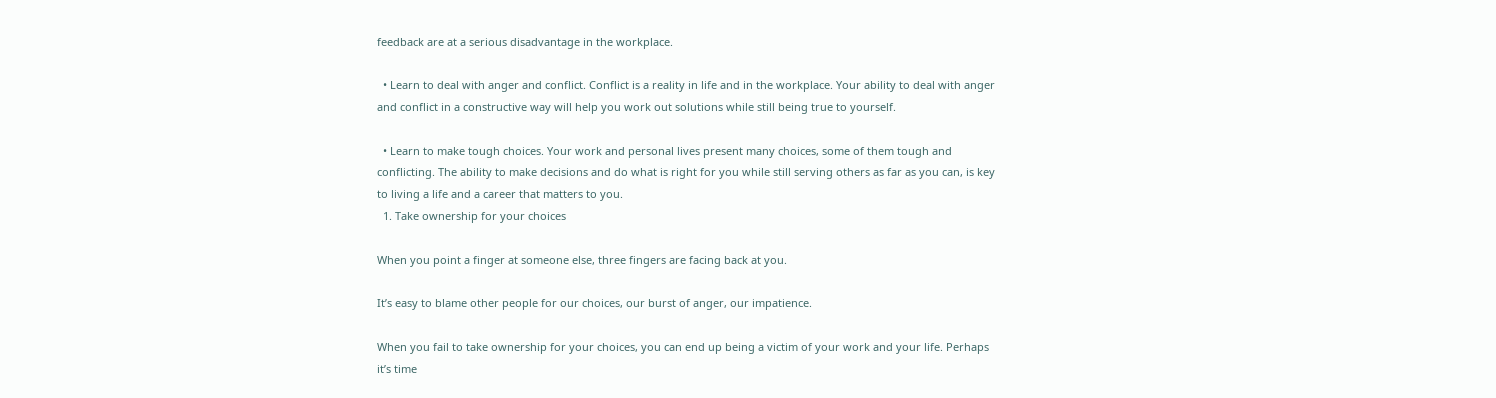feedback are at a serious disadvantage in the workplace.

  • Learn to deal with anger and conflict. Conflict is a reality in life and in the workplace. Your ability to deal with anger and conflict in a constructive way will help you work out solutions while still being true to yourself.

  • Learn to make tough choices. Your work and personal lives present many choices, some of them tough and conflicting. The ability to make decisions and do what is right for you while still serving others as far as you can, is key to living a life and a career that matters to you.
  1. Take ownership for your choices

When you point a finger at someone else, three fingers are facing back at you.

It’s easy to blame other people for our choices, our burst of anger, our impatience.

When you fail to take ownership for your choices, you can end up being a victim of your work and your life. Perhaps it’s time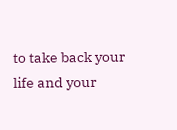to take back your life and your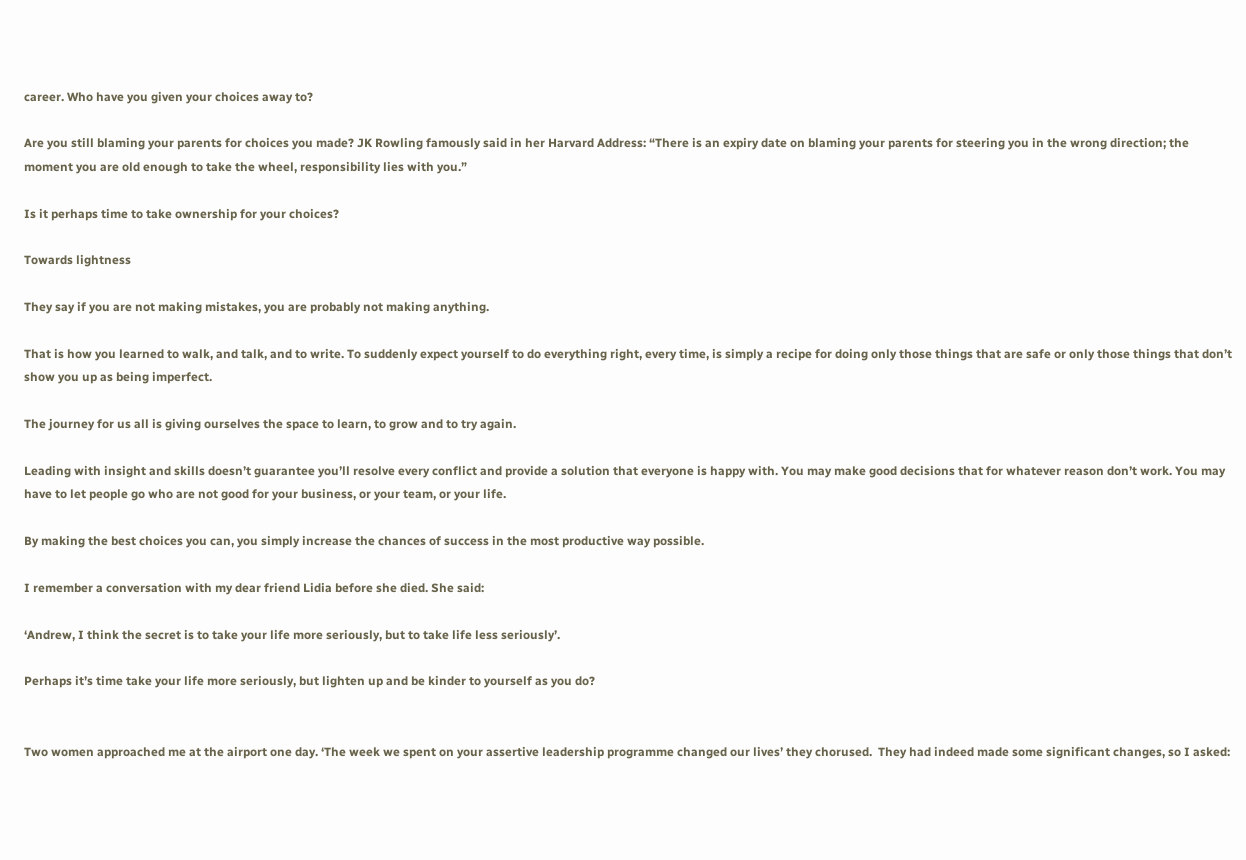career. Who have you given your choices away to?

Are you still blaming your parents for choices you made? JK Rowling famously said in her Harvard Address: “There is an expiry date on blaming your parents for steering you in the wrong direction; the moment you are old enough to take the wheel, responsibility lies with you.”

Is it perhaps time to take ownership for your choices?

Towards lightness

They say if you are not making mistakes, you are probably not making anything.

That is how you learned to walk, and talk, and to write. To suddenly expect yourself to do everything right, every time, is simply a recipe for doing only those things that are safe or only those things that don’t show you up as being imperfect.

The journey for us all is giving ourselves the space to learn, to grow and to try again.

Leading with insight and skills doesn’t guarantee you’ll resolve every conflict and provide a solution that everyone is happy with. You may make good decisions that for whatever reason don’t work. You may have to let people go who are not good for your business, or your team, or your life.

By making the best choices you can, you simply increase the chances of success in the most productive way possible.

I remember a conversation with my dear friend Lidia before she died. She said:

‘Andrew, I think the secret is to take your life more seriously, but to take life less seriously’.

Perhaps it’s time take your life more seriously, but lighten up and be kinder to yourself as you do?


Two women approached me at the airport one day. ‘The week we spent on your assertive leadership programme changed our lives’ they chorused.  They had indeed made some significant changes, so I asked: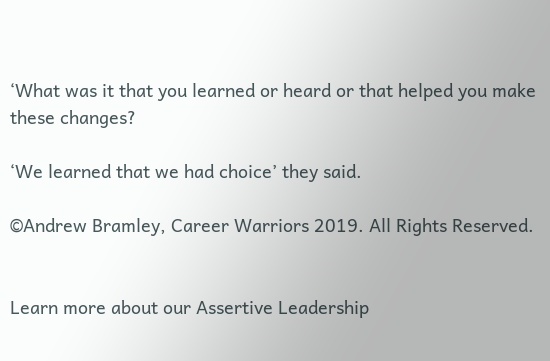‘What was it that you learned or heard or that helped you make these changes?

‘We learned that we had choice’ they said.

©Andrew Bramley, Career Warriors 2019. All Rights Reserved.


Learn more about our Assertive Leadership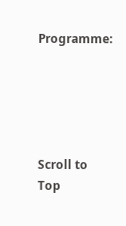Programme:





Scroll to Top